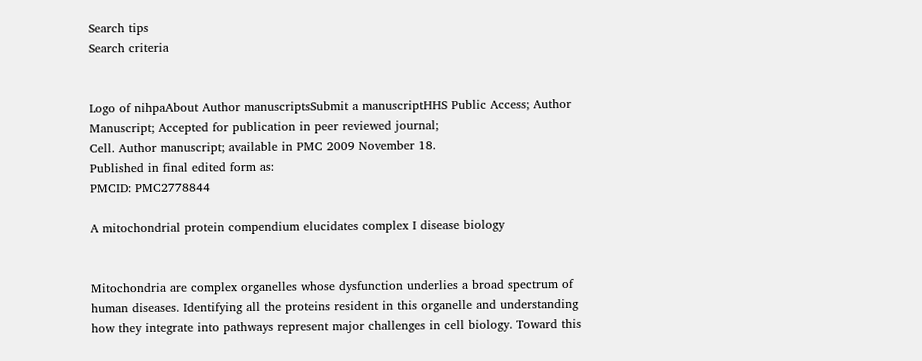Search tips
Search criteria


Logo of nihpaAbout Author manuscriptsSubmit a manuscriptHHS Public Access; Author Manuscript; Accepted for publication in peer reviewed journal;
Cell. Author manuscript; available in PMC 2009 November 18.
Published in final edited form as:
PMCID: PMC2778844

A mitochondrial protein compendium elucidates complex I disease biology


Mitochondria are complex organelles whose dysfunction underlies a broad spectrum of human diseases. Identifying all the proteins resident in this organelle and understanding how they integrate into pathways represent major challenges in cell biology. Toward this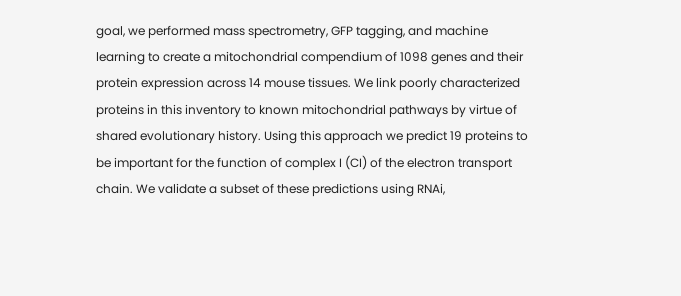goal, we performed mass spectrometry, GFP tagging, and machine learning to create a mitochondrial compendium of 1098 genes and their protein expression across 14 mouse tissues. We link poorly characterized proteins in this inventory to known mitochondrial pathways by virtue of shared evolutionary history. Using this approach we predict 19 proteins to be important for the function of complex I (CI) of the electron transport chain. We validate a subset of these predictions using RNAi,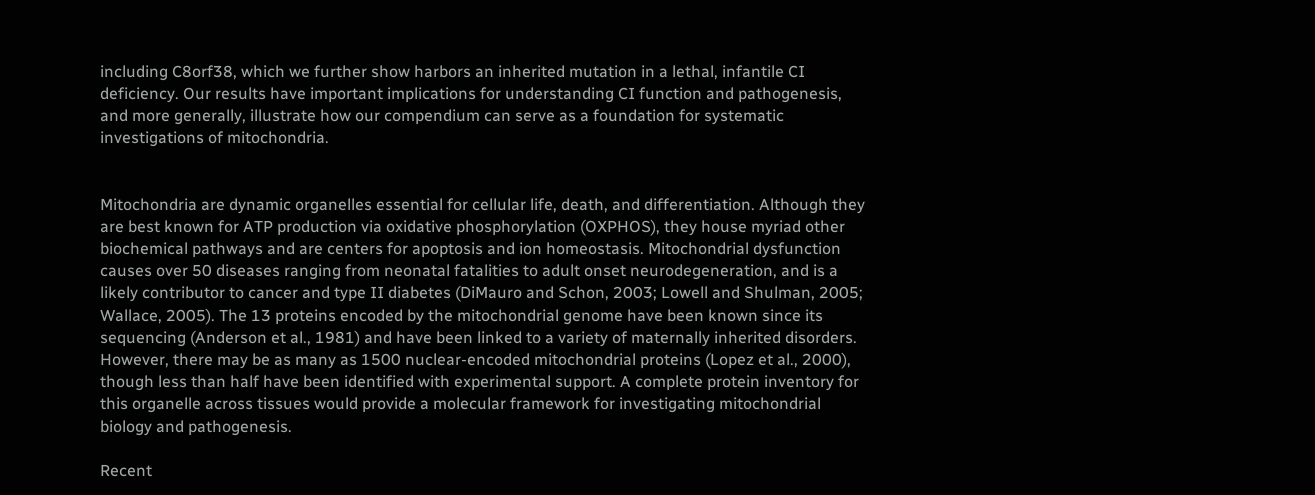including C8orf38, which we further show harbors an inherited mutation in a lethal, infantile CI deficiency. Our results have important implications for understanding CI function and pathogenesis, and more generally, illustrate how our compendium can serve as a foundation for systematic investigations of mitochondria.


Mitochondria are dynamic organelles essential for cellular life, death, and differentiation. Although they are best known for ATP production via oxidative phosphorylation (OXPHOS), they house myriad other biochemical pathways and are centers for apoptosis and ion homeostasis. Mitochondrial dysfunction causes over 50 diseases ranging from neonatal fatalities to adult onset neurodegeneration, and is a likely contributor to cancer and type II diabetes (DiMauro and Schon, 2003; Lowell and Shulman, 2005; Wallace, 2005). The 13 proteins encoded by the mitochondrial genome have been known since its sequencing (Anderson et al., 1981) and have been linked to a variety of maternally inherited disorders. However, there may be as many as 1500 nuclear-encoded mitochondrial proteins (Lopez et al., 2000), though less than half have been identified with experimental support. A complete protein inventory for this organelle across tissues would provide a molecular framework for investigating mitochondrial biology and pathogenesis.

Recent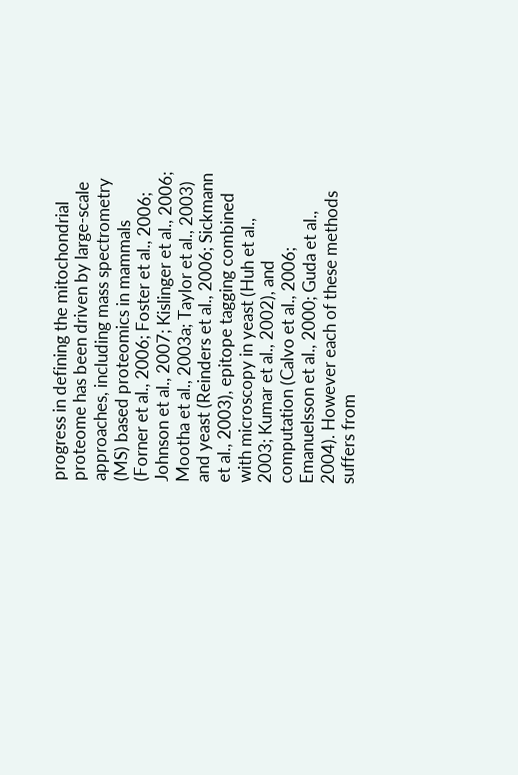progress in defining the mitochondrial proteome has been driven by large-scale approaches, including mass spectrometry (MS) based proteomics in mammals (Forner et al., 2006; Foster et al., 2006; Johnson et al., 2007; Kislinger et al., 2006; Mootha et al., 2003a; Taylor et al., 2003) and yeast (Reinders et al., 2006; Sickmann et al., 2003), epitope tagging combined with microscopy in yeast (Huh et al., 2003; Kumar et al., 2002), and computation (Calvo et al., 2006; Emanuelsson et al., 2000; Guda et al., 2004). However each of these methods suffers from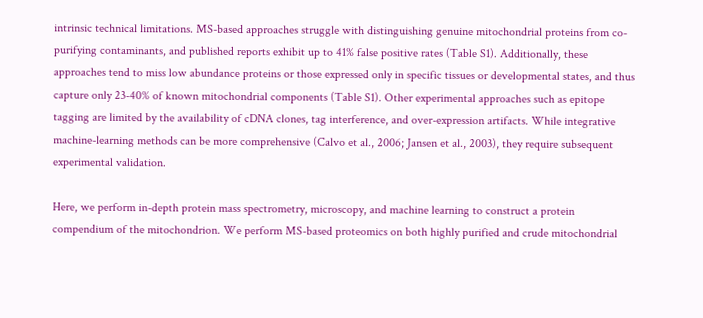intrinsic technical limitations. MS-based approaches struggle with distinguishing genuine mitochondrial proteins from co-purifying contaminants, and published reports exhibit up to 41% false positive rates (Table S1). Additionally, these approaches tend to miss low abundance proteins or those expressed only in specific tissues or developmental states, and thus capture only 23-40% of known mitochondrial components (Table S1). Other experimental approaches such as epitope tagging are limited by the availability of cDNA clones, tag interference, and over-expression artifacts. While integrative machine-learning methods can be more comprehensive (Calvo et al., 2006; Jansen et al., 2003), they require subsequent experimental validation.

Here, we perform in-depth protein mass spectrometry, microscopy, and machine learning to construct a protein compendium of the mitochondrion. We perform MS-based proteomics on both highly purified and crude mitochondrial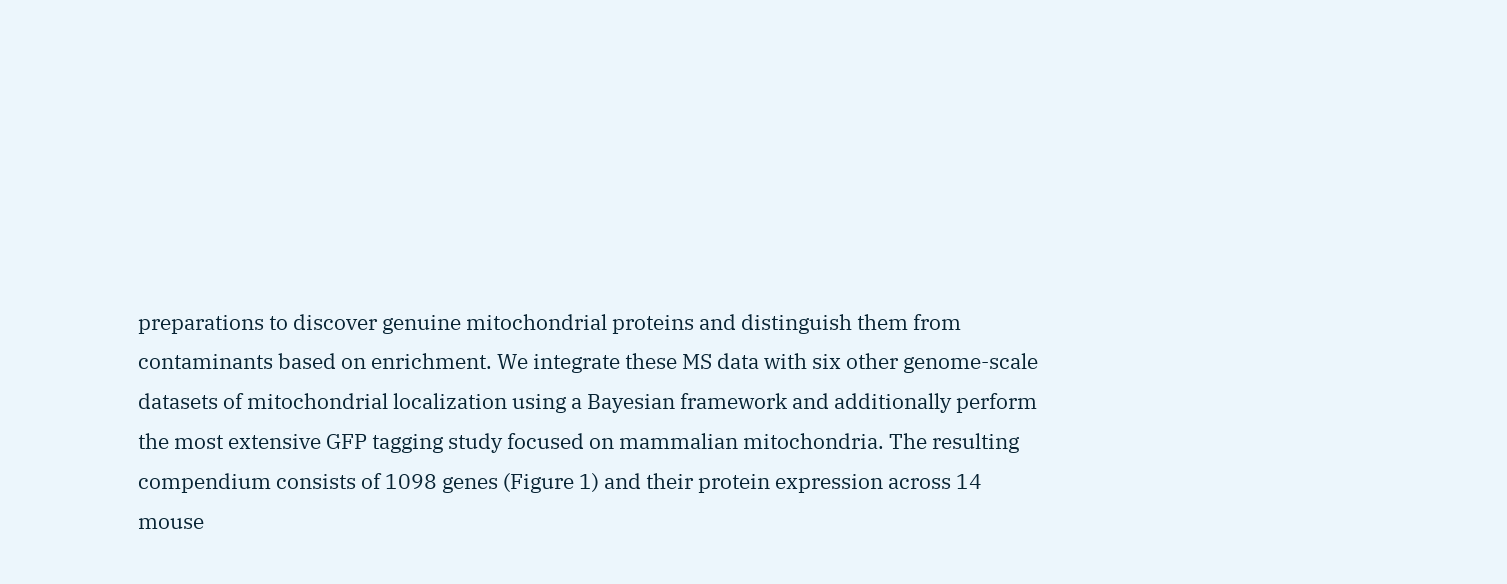preparations to discover genuine mitochondrial proteins and distinguish them from contaminants based on enrichment. We integrate these MS data with six other genome-scale datasets of mitochondrial localization using a Bayesian framework and additionally perform the most extensive GFP tagging study focused on mammalian mitochondria. The resulting compendium consists of 1098 genes (Figure 1) and their protein expression across 14 mouse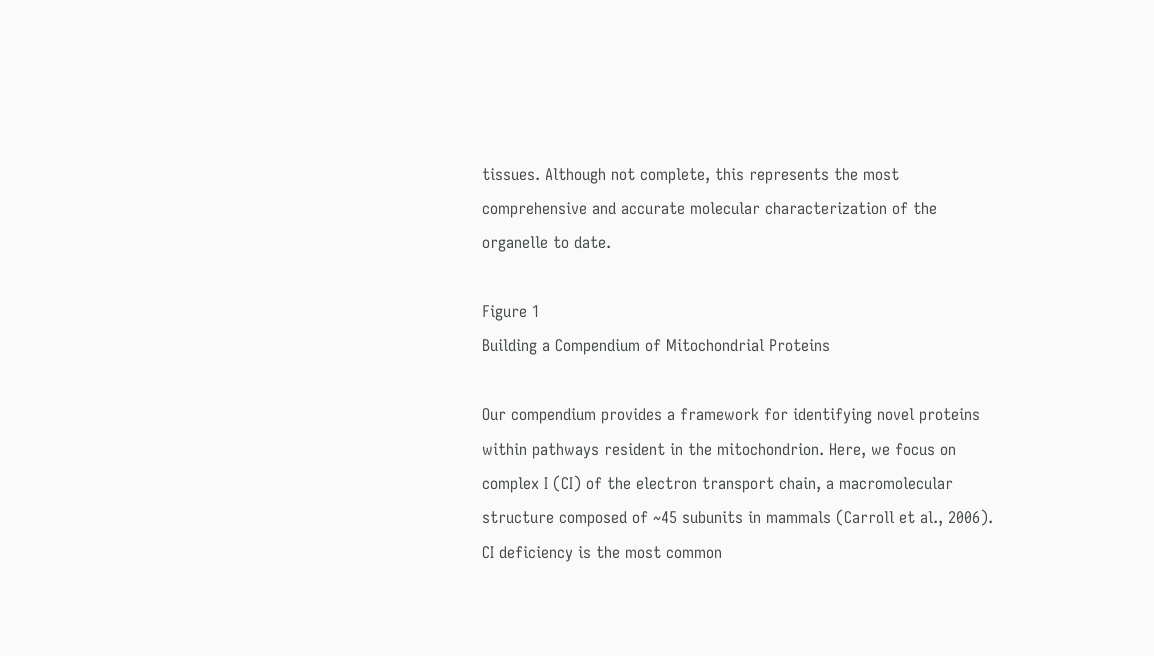tissues. Although not complete, this represents the most comprehensive and accurate molecular characterization of the organelle to date.

Figure 1
Building a Compendium of Mitochondrial Proteins

Our compendium provides a framework for identifying novel proteins within pathways resident in the mitochondrion. Here, we focus on complex I (CI) of the electron transport chain, a macromolecular structure composed of ~45 subunits in mammals (Carroll et al., 2006). CI deficiency is the most common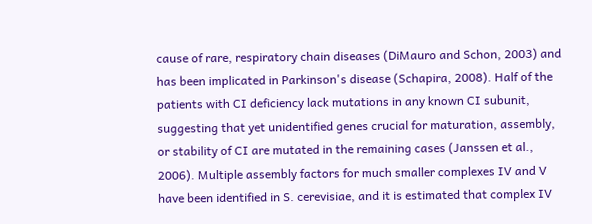cause of rare, respiratory chain diseases (DiMauro and Schon, 2003) and has been implicated in Parkinson's disease (Schapira, 2008). Half of the patients with CI deficiency lack mutations in any known CI subunit, suggesting that yet unidentified genes crucial for maturation, assembly, or stability of CI are mutated in the remaining cases (Janssen et al., 2006). Multiple assembly factors for much smaller complexes IV and V have been identified in S. cerevisiae, and it is estimated that complex IV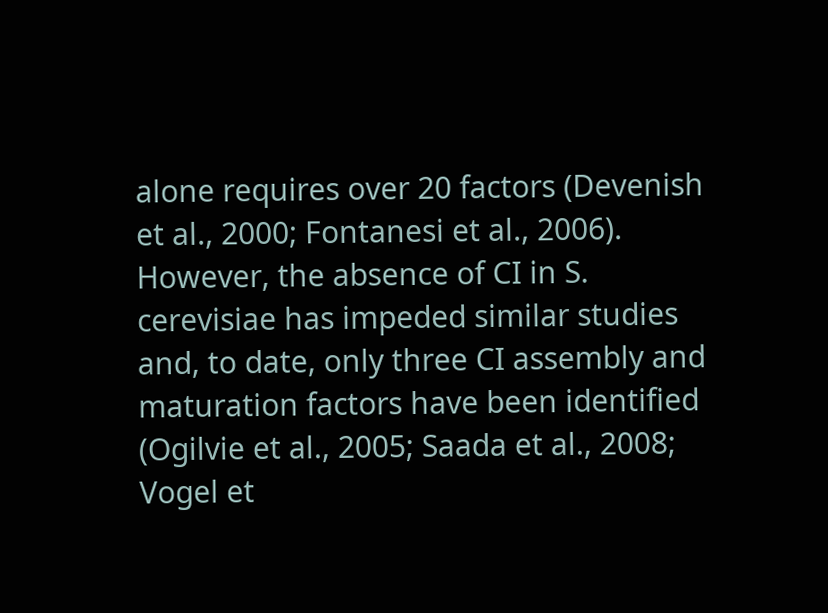alone requires over 20 factors (Devenish et al., 2000; Fontanesi et al., 2006). However, the absence of CI in S. cerevisiae has impeded similar studies and, to date, only three CI assembly and maturation factors have been identified (Ogilvie et al., 2005; Saada et al., 2008; Vogel et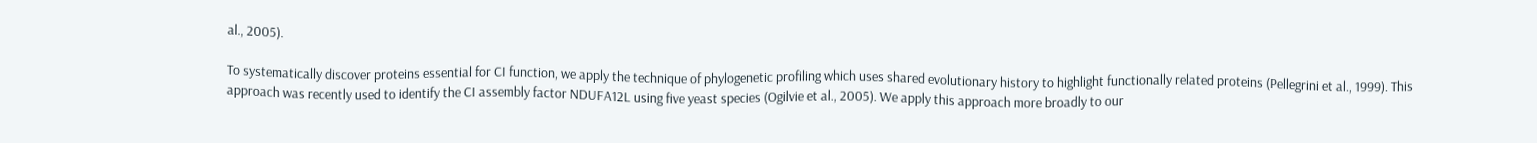al., 2005).

To systematically discover proteins essential for CI function, we apply the technique of phylogenetic profiling which uses shared evolutionary history to highlight functionally related proteins (Pellegrini et al., 1999). This approach was recently used to identify the CI assembly factor NDUFA12L using five yeast species (Ogilvie et al., 2005). We apply this approach more broadly to our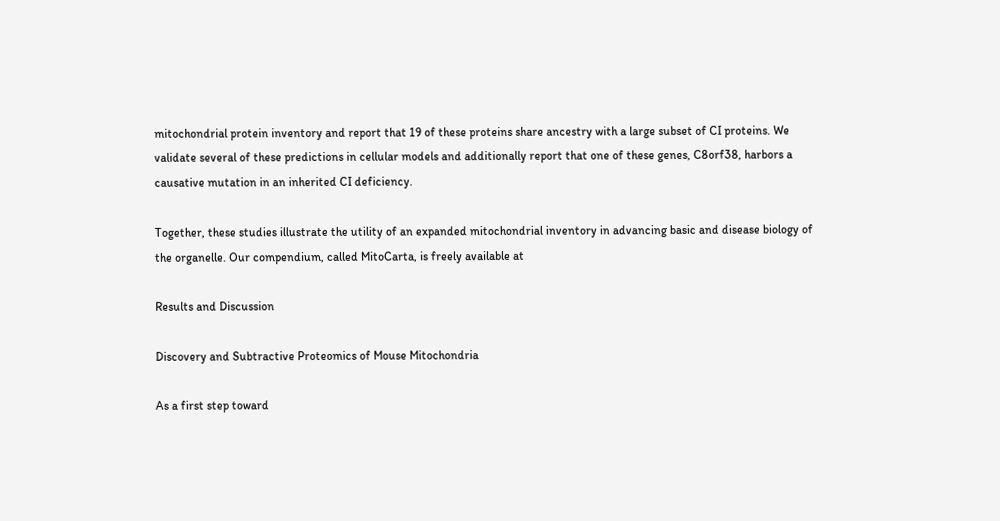mitochondrial protein inventory and report that 19 of these proteins share ancestry with a large subset of CI proteins. We validate several of these predictions in cellular models and additionally report that one of these genes, C8orf38, harbors a causative mutation in an inherited CI deficiency.

Together, these studies illustrate the utility of an expanded mitochondrial inventory in advancing basic and disease biology of the organelle. Our compendium, called MitoCarta, is freely available at

Results and Discussion

Discovery and Subtractive Proteomics of Mouse Mitochondria

As a first step toward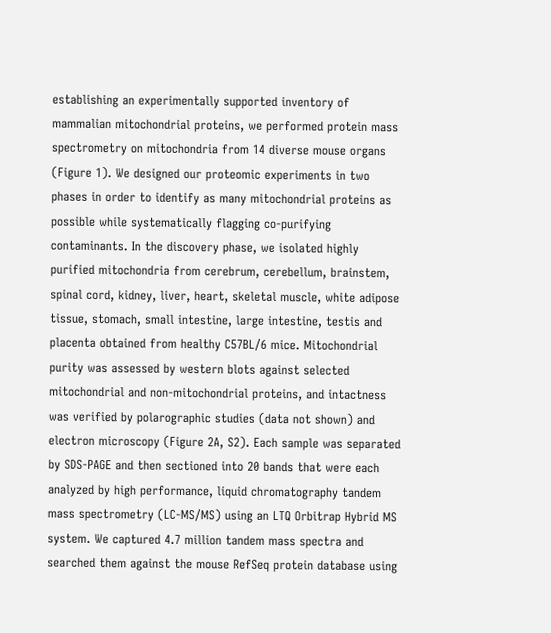establishing an experimentally supported inventory of mammalian mitochondrial proteins, we performed protein mass spectrometry on mitochondria from 14 diverse mouse organs (Figure 1). We designed our proteomic experiments in two phases in order to identify as many mitochondrial proteins as possible while systematically flagging co-purifying contaminants. In the discovery phase, we isolated highly purified mitochondria from cerebrum, cerebellum, brainstem, spinal cord, kidney, liver, heart, skeletal muscle, white adipose tissue, stomach, small intestine, large intestine, testis and placenta obtained from healthy C57BL/6 mice. Mitochondrial purity was assessed by western blots against selected mitochondrial and non-mitochondrial proteins, and intactness was verified by polarographic studies (data not shown) and electron microscopy (Figure 2A, S2). Each sample was separated by SDS-PAGE and then sectioned into 20 bands that were each analyzed by high performance, liquid chromatography tandem mass spectrometry (LC-MS/MS) using an LTQ Orbitrap Hybrid MS system. We captured 4.7 million tandem mass spectra and searched them against the mouse RefSeq protein database using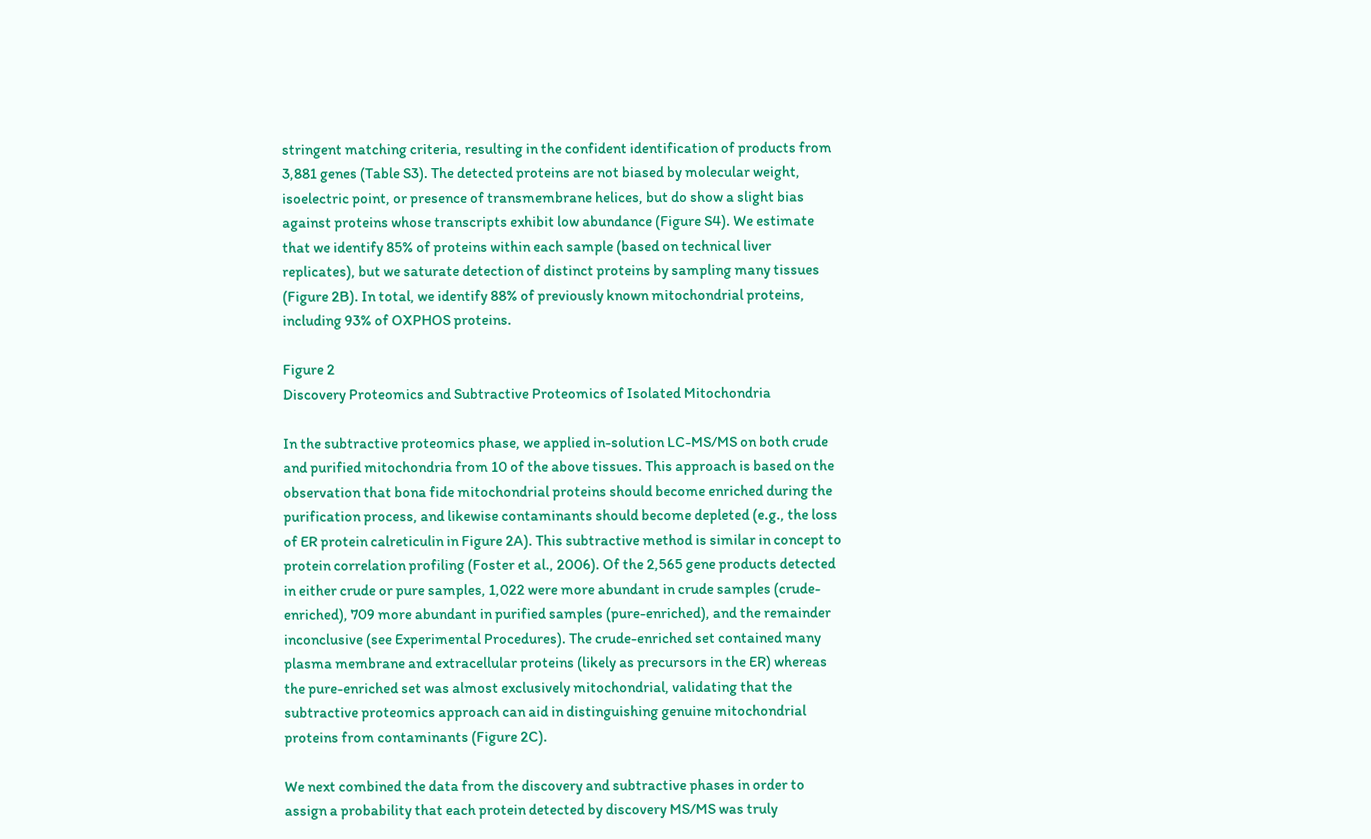stringent matching criteria, resulting in the confident identification of products from 3,881 genes (Table S3). The detected proteins are not biased by molecular weight, isoelectric point, or presence of transmembrane helices, but do show a slight bias against proteins whose transcripts exhibit low abundance (Figure S4). We estimate that we identify 85% of proteins within each sample (based on technical liver replicates), but we saturate detection of distinct proteins by sampling many tissues (Figure 2B). In total, we identify 88% of previously known mitochondrial proteins, including 93% of OXPHOS proteins.

Figure 2
Discovery Proteomics and Subtractive Proteomics of Isolated Mitochondria

In the subtractive proteomics phase, we applied in-solution LC-MS/MS on both crude and purified mitochondria from 10 of the above tissues. This approach is based on the observation that bona fide mitochondrial proteins should become enriched during the purification process, and likewise contaminants should become depleted (e.g., the loss of ER protein calreticulin in Figure 2A). This subtractive method is similar in concept to protein correlation profiling (Foster et al., 2006). Of the 2,565 gene products detected in either crude or pure samples, 1,022 were more abundant in crude samples (crude-enriched), 709 more abundant in purified samples (pure-enriched), and the remainder inconclusive (see Experimental Procedures). The crude-enriched set contained many plasma membrane and extracellular proteins (likely as precursors in the ER) whereas the pure-enriched set was almost exclusively mitochondrial, validating that the subtractive proteomics approach can aid in distinguishing genuine mitochondrial proteins from contaminants (Figure 2C).

We next combined the data from the discovery and subtractive phases in order to assign a probability that each protein detected by discovery MS/MS was truly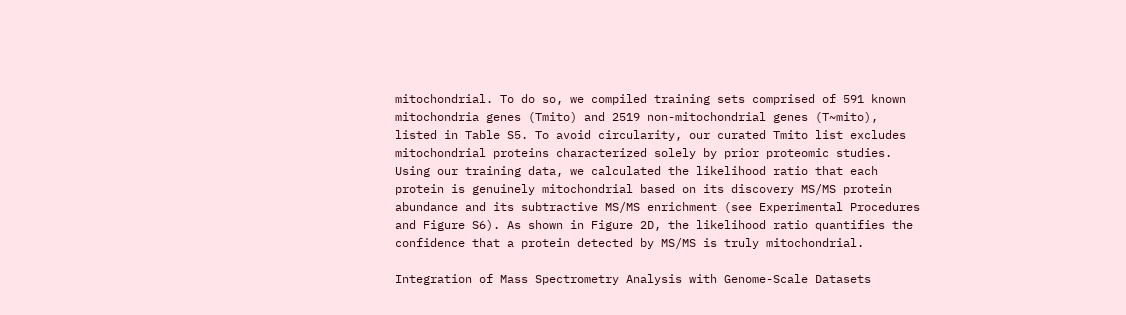mitochondrial. To do so, we compiled training sets comprised of 591 known mitochondria genes (Tmito) and 2519 non-mitochondrial genes (T~mito), listed in Table S5. To avoid circularity, our curated Tmito list excludes mitochondrial proteins characterized solely by prior proteomic studies. Using our training data, we calculated the likelihood ratio that each protein is genuinely mitochondrial based on its discovery MS/MS protein abundance and its subtractive MS/MS enrichment (see Experimental Procedures and Figure S6). As shown in Figure 2D, the likelihood ratio quantifies the confidence that a protein detected by MS/MS is truly mitochondrial.

Integration of Mass Spectrometry Analysis with Genome-Scale Datasets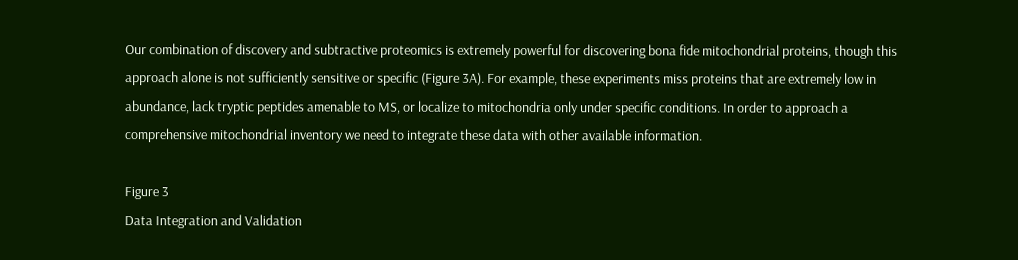Our combination of discovery and subtractive proteomics is extremely powerful for discovering bona fide mitochondrial proteins, though this approach alone is not sufficiently sensitive or specific (Figure 3A). For example, these experiments miss proteins that are extremely low in abundance, lack tryptic peptides amenable to MS, or localize to mitochondria only under specific conditions. In order to approach a comprehensive mitochondrial inventory we need to integrate these data with other available information.

Figure 3
Data Integration and Validation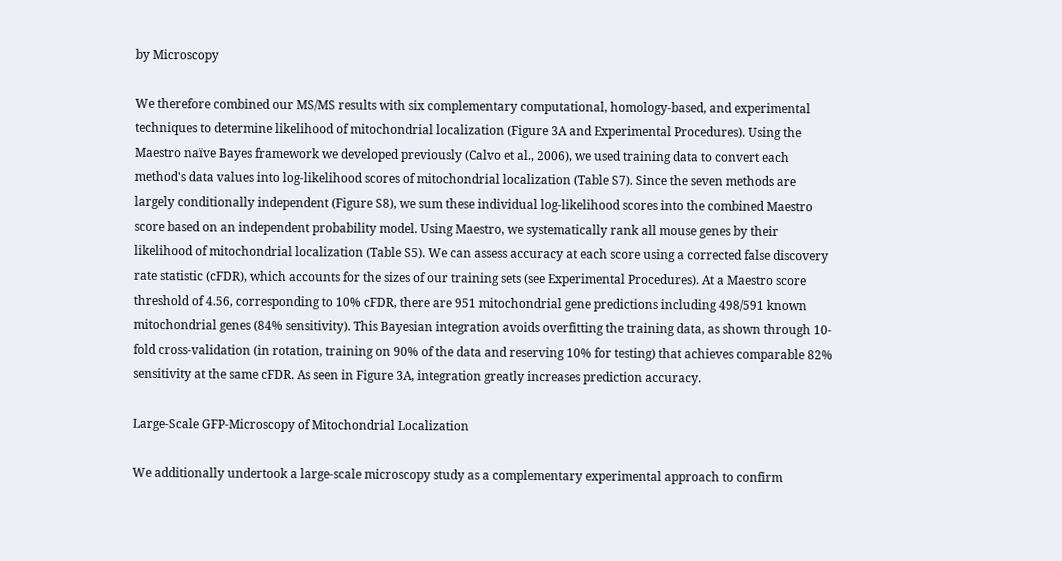by Microscopy

We therefore combined our MS/MS results with six complementary computational, homology-based, and experimental techniques to determine likelihood of mitochondrial localization (Figure 3A and Experimental Procedures). Using the Maestro naïve Bayes framework we developed previously (Calvo et al., 2006), we used training data to convert each method's data values into log-likelihood scores of mitochondrial localization (Table S7). Since the seven methods are largely conditionally independent (Figure S8), we sum these individual log-likelihood scores into the combined Maestro score based on an independent probability model. Using Maestro, we systematically rank all mouse genes by their likelihood of mitochondrial localization (Table S5). We can assess accuracy at each score using a corrected false discovery rate statistic (cFDR), which accounts for the sizes of our training sets (see Experimental Procedures). At a Maestro score threshold of 4.56, corresponding to 10% cFDR, there are 951 mitochondrial gene predictions including 498/591 known mitochondrial genes (84% sensitivity). This Bayesian integration avoids overfitting the training data, as shown through 10-fold cross-validation (in rotation, training on 90% of the data and reserving 10% for testing) that achieves comparable 82% sensitivity at the same cFDR. As seen in Figure 3A, integration greatly increases prediction accuracy.

Large-Scale GFP-Microscopy of Mitochondrial Localization

We additionally undertook a large-scale microscopy study as a complementary experimental approach to confirm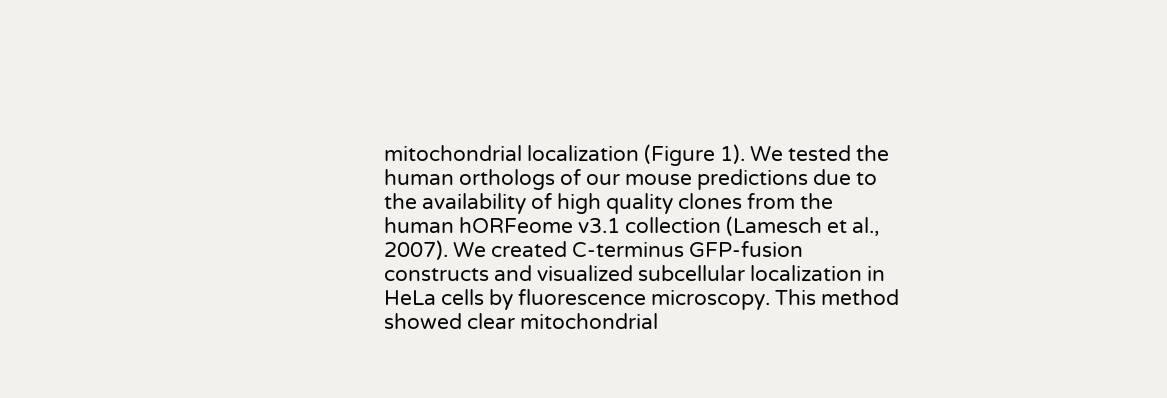mitochondrial localization (Figure 1). We tested the human orthologs of our mouse predictions due to the availability of high quality clones from the human hORFeome v3.1 collection (Lamesch et al., 2007). We created C-terminus GFP-fusion constructs and visualized subcellular localization in HeLa cells by fluorescence microscopy. This method showed clear mitochondrial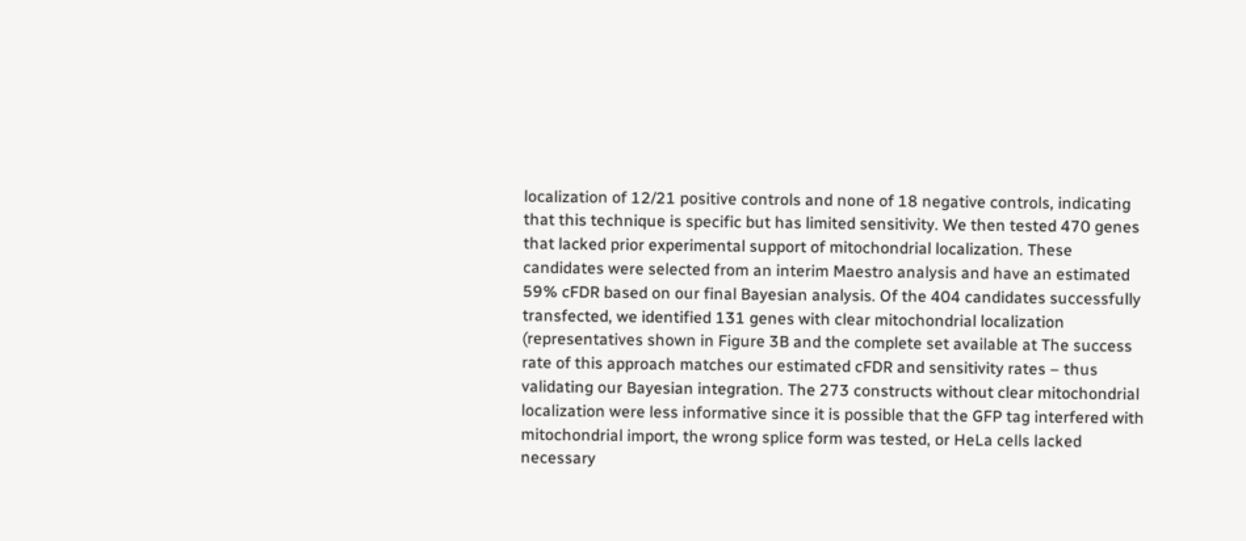localization of 12/21 positive controls and none of 18 negative controls, indicating that this technique is specific but has limited sensitivity. We then tested 470 genes that lacked prior experimental support of mitochondrial localization. These candidates were selected from an interim Maestro analysis and have an estimated 59% cFDR based on our final Bayesian analysis. Of the 404 candidates successfully transfected, we identified 131 genes with clear mitochondrial localization (representatives shown in Figure 3B and the complete set available at The success rate of this approach matches our estimated cFDR and sensitivity rates – thus validating our Bayesian integration. The 273 constructs without clear mitochondrial localization were less informative since it is possible that the GFP tag interfered with mitochondrial import, the wrong splice form was tested, or HeLa cells lacked necessary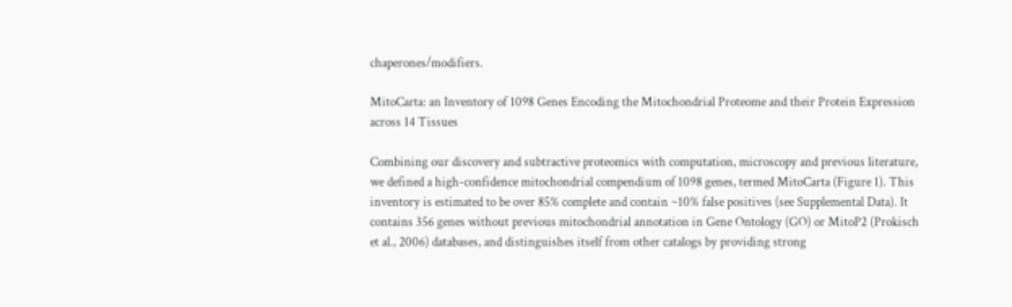chaperones/modifiers.

MitoCarta: an Inventory of 1098 Genes Encoding the Mitochondrial Proteome and their Protein Expression across 14 Tissues

Combining our discovery and subtractive proteomics with computation, microscopy and previous literature, we defined a high-confidence mitochondrial compendium of 1098 genes, termed MitoCarta (Figure 1). This inventory is estimated to be over 85% complete and contain ~10% false positives (see Supplemental Data). It contains 356 genes without previous mitochondrial annotation in Gene Ontology (GO) or MitoP2 (Prokisch et al., 2006) databases, and distinguishes itself from other catalogs by providing strong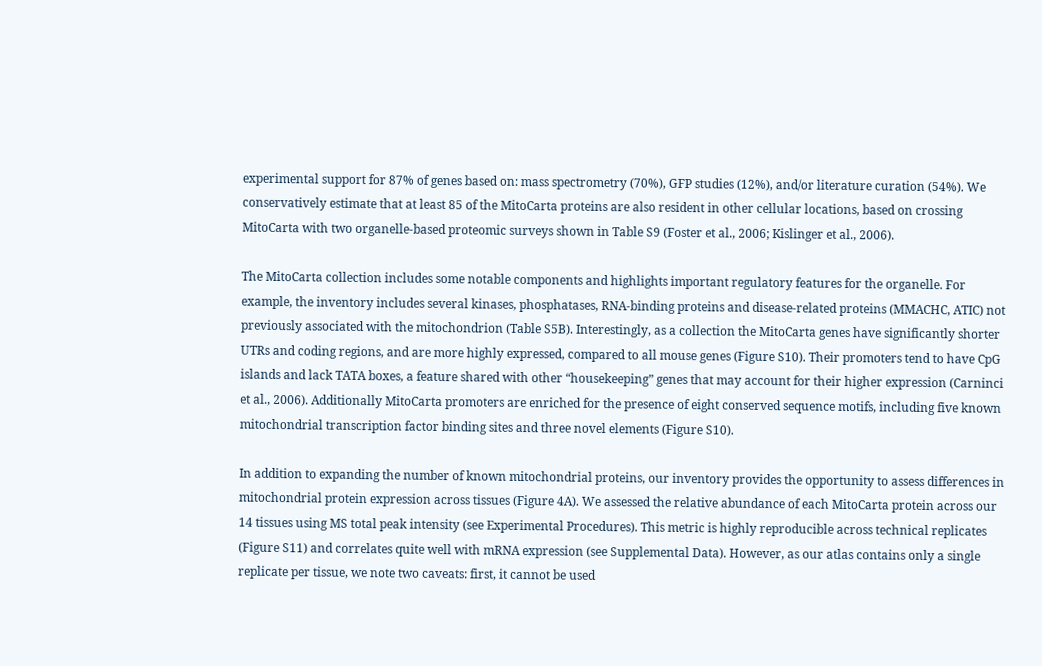experimental support for 87% of genes based on: mass spectrometry (70%), GFP studies (12%), and/or literature curation (54%). We conservatively estimate that at least 85 of the MitoCarta proteins are also resident in other cellular locations, based on crossing MitoCarta with two organelle-based proteomic surveys shown in Table S9 (Foster et al., 2006; Kislinger et al., 2006).

The MitoCarta collection includes some notable components and highlights important regulatory features for the organelle. For example, the inventory includes several kinases, phosphatases, RNA-binding proteins and disease-related proteins (MMACHC, ATIC) not previously associated with the mitochondrion (Table S5B). Interestingly, as a collection the MitoCarta genes have significantly shorter UTRs and coding regions, and are more highly expressed, compared to all mouse genes (Figure S10). Their promoters tend to have CpG islands and lack TATA boxes, a feature shared with other “housekeeping” genes that may account for their higher expression (Carninci et al., 2006). Additionally MitoCarta promoters are enriched for the presence of eight conserved sequence motifs, including five known mitochondrial transcription factor binding sites and three novel elements (Figure S10).

In addition to expanding the number of known mitochondrial proteins, our inventory provides the opportunity to assess differences in mitochondrial protein expression across tissues (Figure 4A). We assessed the relative abundance of each MitoCarta protein across our 14 tissues using MS total peak intensity (see Experimental Procedures). This metric is highly reproducible across technical replicates (Figure S11) and correlates quite well with mRNA expression (see Supplemental Data). However, as our atlas contains only a single replicate per tissue, we note two caveats: first, it cannot be used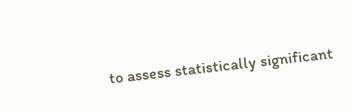to assess statistically significant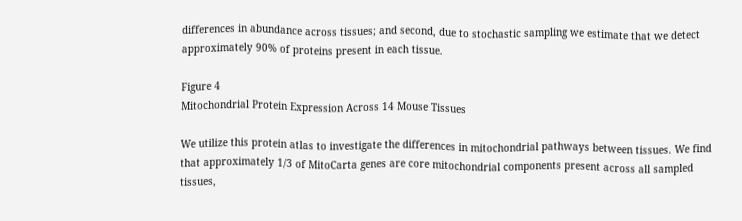differences in abundance across tissues; and second, due to stochastic sampling we estimate that we detect approximately 90% of proteins present in each tissue.

Figure 4
Mitochondrial Protein Expression Across 14 Mouse Tissues

We utilize this protein atlas to investigate the differences in mitochondrial pathways between tissues. We find that approximately 1/3 of MitoCarta genes are core mitochondrial components present across all sampled tissues,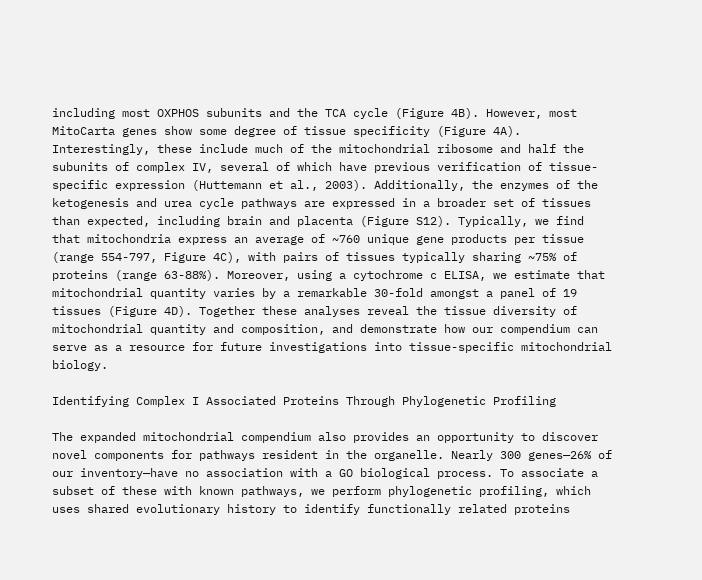including most OXPHOS subunits and the TCA cycle (Figure 4B). However, most MitoCarta genes show some degree of tissue specificity (Figure 4A). Interestingly, these include much of the mitochondrial ribosome and half the subunits of complex IV, several of which have previous verification of tissue-specific expression (Huttemann et al., 2003). Additionally, the enzymes of the ketogenesis and urea cycle pathways are expressed in a broader set of tissues than expected, including brain and placenta (Figure S12). Typically, we find that mitochondria express an average of ~760 unique gene products per tissue (range 554-797, Figure 4C), with pairs of tissues typically sharing ~75% of proteins (range 63-88%). Moreover, using a cytochrome c ELISA, we estimate that mitochondrial quantity varies by a remarkable 30-fold amongst a panel of 19 tissues (Figure 4D). Together these analyses reveal the tissue diversity of mitochondrial quantity and composition, and demonstrate how our compendium can serve as a resource for future investigations into tissue-specific mitochondrial biology.

Identifying Complex I Associated Proteins Through Phylogenetic Profiling

The expanded mitochondrial compendium also provides an opportunity to discover novel components for pathways resident in the organelle. Nearly 300 genes—26% of our inventory—have no association with a GO biological process. To associate a subset of these with known pathways, we perform phylogenetic profiling, which uses shared evolutionary history to identify functionally related proteins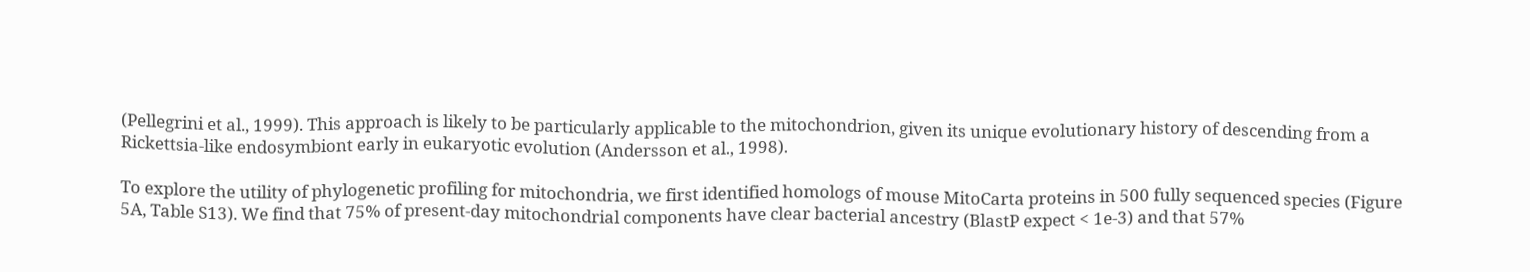(Pellegrini et al., 1999). This approach is likely to be particularly applicable to the mitochondrion, given its unique evolutionary history of descending from a Rickettsia-like endosymbiont early in eukaryotic evolution (Andersson et al., 1998).

To explore the utility of phylogenetic profiling for mitochondria, we first identified homologs of mouse MitoCarta proteins in 500 fully sequenced species (Figure 5A, Table S13). We find that 75% of present-day mitochondrial components have clear bacterial ancestry (BlastP expect < 1e-3) and that 57%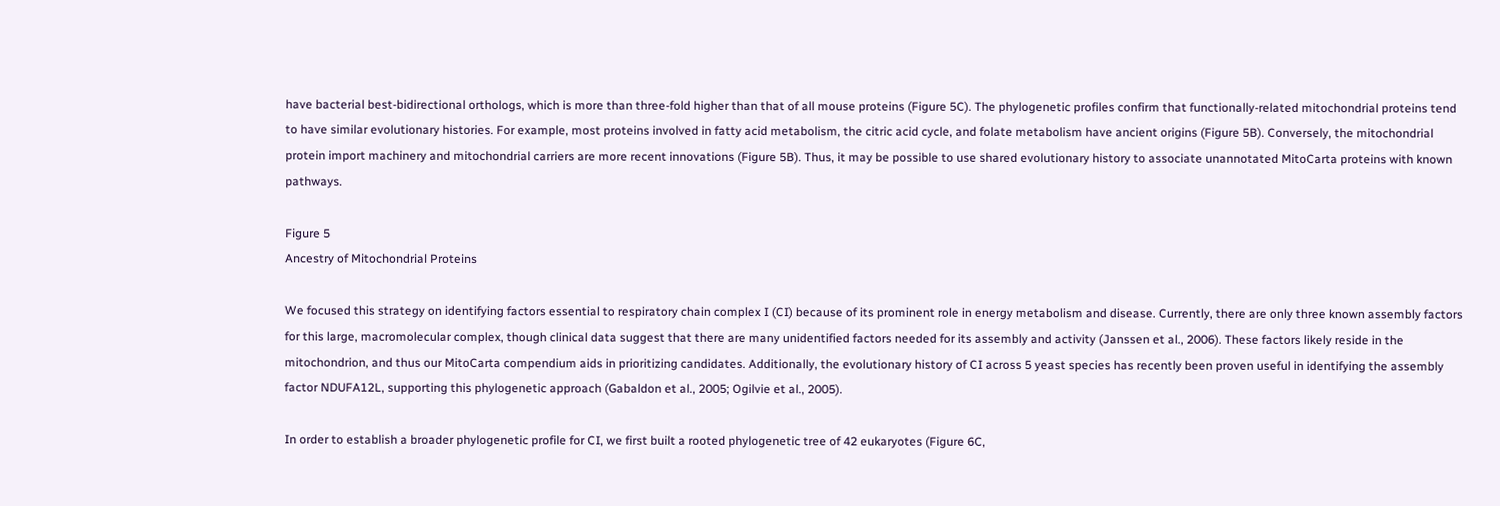have bacterial best-bidirectional orthologs, which is more than three-fold higher than that of all mouse proteins (Figure 5C). The phylogenetic profiles confirm that functionally-related mitochondrial proteins tend to have similar evolutionary histories. For example, most proteins involved in fatty acid metabolism, the citric acid cycle, and folate metabolism have ancient origins (Figure 5B). Conversely, the mitochondrial protein import machinery and mitochondrial carriers are more recent innovations (Figure 5B). Thus, it may be possible to use shared evolutionary history to associate unannotated MitoCarta proteins with known pathways.

Figure 5
Ancestry of Mitochondrial Proteins

We focused this strategy on identifying factors essential to respiratory chain complex I (CI) because of its prominent role in energy metabolism and disease. Currently, there are only three known assembly factors for this large, macromolecular complex, though clinical data suggest that there are many unidentified factors needed for its assembly and activity (Janssen et al., 2006). These factors likely reside in the mitochondrion, and thus our MitoCarta compendium aids in prioritizing candidates. Additionally, the evolutionary history of CI across 5 yeast species has recently been proven useful in identifying the assembly factor NDUFA12L, supporting this phylogenetic approach (Gabaldon et al., 2005; Ogilvie et al., 2005).

In order to establish a broader phylogenetic profile for CI, we first built a rooted phylogenetic tree of 42 eukaryotes (Figure 6C,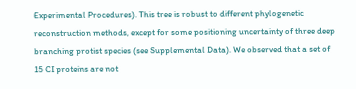Experimental Procedures). This tree is robust to different phylogenetic reconstruction methods, except for some positioning uncertainty of three deep branching protist species (see Supplemental Data). We observed that a set of 15 CI proteins are not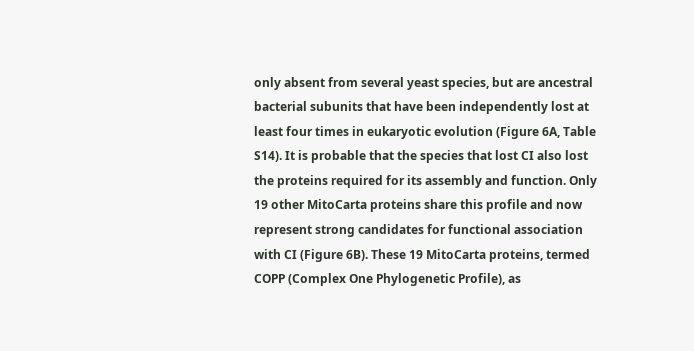only absent from several yeast species, but are ancestral bacterial subunits that have been independently lost at least four times in eukaryotic evolution (Figure 6A, Table S14). It is probable that the species that lost CI also lost the proteins required for its assembly and function. Only 19 other MitoCarta proteins share this profile and now represent strong candidates for functional association with CI (Figure 6B). These 19 MitoCarta proteins, termed COPP (Complex One Phylogenetic Profile), as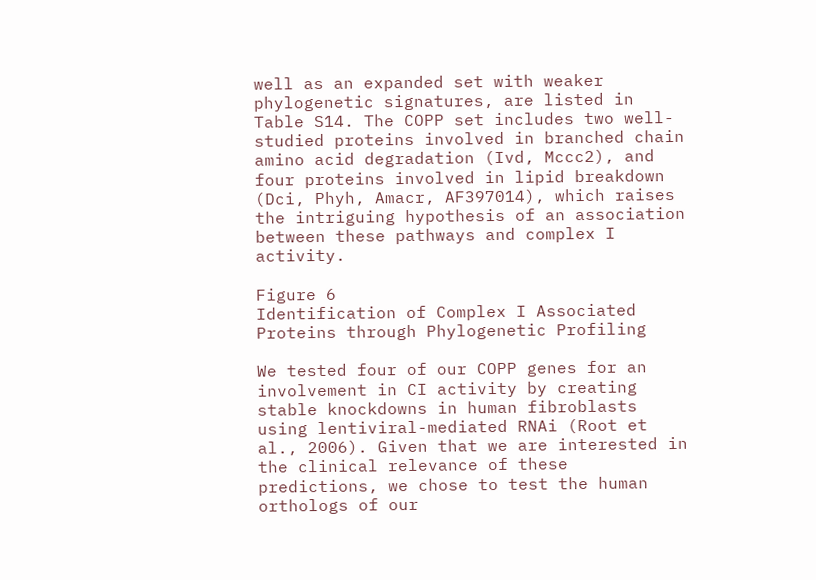well as an expanded set with weaker phylogenetic signatures, are listed in Table S14. The COPP set includes two well-studied proteins involved in branched chain amino acid degradation (Ivd, Mccc2), and four proteins involved in lipid breakdown (Dci, Phyh, Amacr, AF397014), which raises the intriguing hypothesis of an association between these pathways and complex I activity.

Figure 6
Identification of Complex I Associated Proteins through Phylogenetic Profiling

We tested four of our COPP genes for an involvement in CI activity by creating stable knockdowns in human fibroblasts using lentiviral-mediated RNAi (Root et al., 2006). Given that we are interested in the clinical relevance of these predictions, we chose to test the human orthologs of our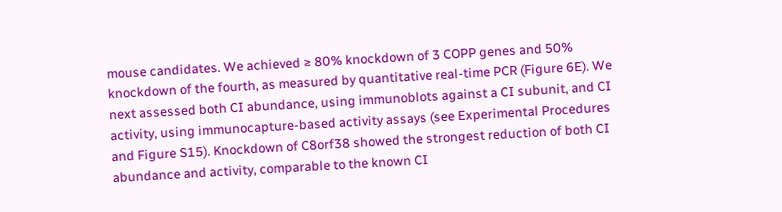mouse candidates. We achieved ≥ 80% knockdown of 3 COPP genes and 50% knockdown of the fourth, as measured by quantitative real-time PCR (Figure 6E). We next assessed both CI abundance, using immunoblots against a CI subunit, and CI activity, using immunocapture-based activity assays (see Experimental Procedures and Figure S15). Knockdown of C8orf38 showed the strongest reduction of both CI abundance and activity, comparable to the known CI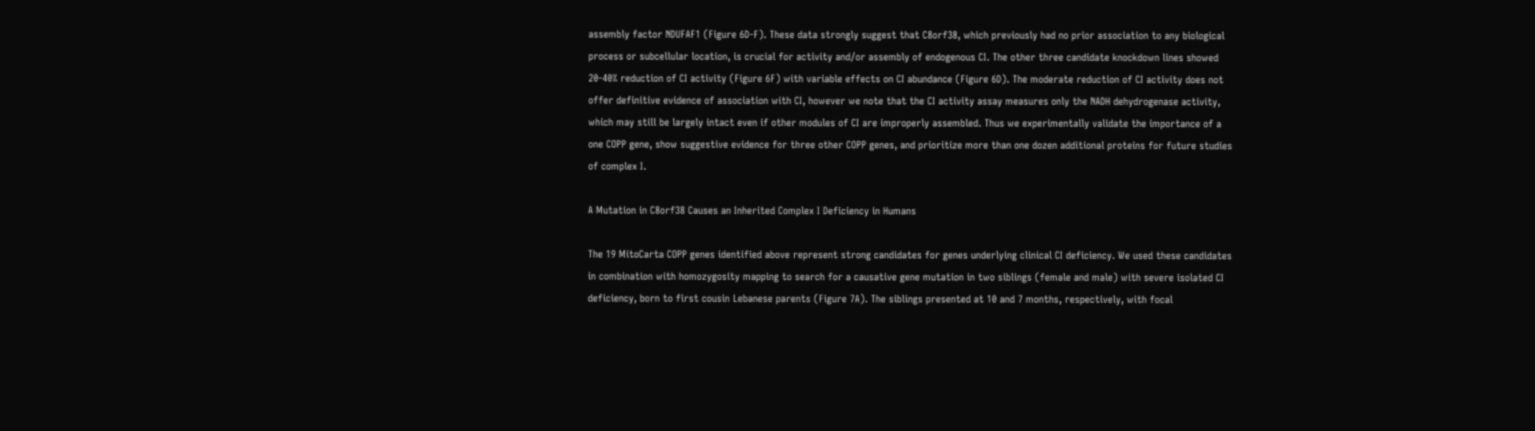assembly factor NDUFAF1 (Figure 6D-F). These data strongly suggest that C8orf38, which previously had no prior association to any biological process or subcellular location, is crucial for activity and/or assembly of endogenous CI. The other three candidate knockdown lines showed 20-40% reduction of CI activity (Figure 6F) with variable effects on CI abundance (Figure 6D). The moderate reduction of CI activity does not offer definitive evidence of association with CI, however we note that the CI activity assay measures only the NADH dehydrogenase activity, which may still be largely intact even if other modules of CI are improperly assembled. Thus we experimentally validate the importance of a one COPP gene, show suggestive evidence for three other COPP genes, and prioritize more than one dozen additional proteins for future studies of complex I.

A Mutation in C8orf38 Causes an Inherited Complex I Deficiency in Humans

The 19 MitoCarta COPP genes identified above represent strong candidates for genes underlying clinical CI deficiency. We used these candidates in combination with homozygosity mapping to search for a causative gene mutation in two siblings (female and male) with severe isolated CI deficiency, born to first cousin Lebanese parents (Figure 7A). The siblings presented at 10 and 7 months, respectively, with focal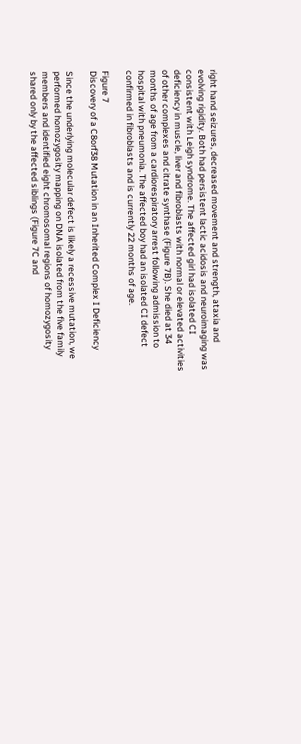right hand seizures, decreased movement and strength, ataxia and evolving rigidity. Both had persistent lactic acidosis and neuroimaging was consistent with Leigh syndrome. The affected girl had isolated CI deficiency in muscle, liver and fibroblasts with normal or elevated activities of other complexes and citrate synthase (Figure 7B). She died at 34 months of age from a cardiorespiratory arrest following admission to hospital with pneumonia. The affected boy had an isolated CI defect confirmed in fibroblasts and is currently 22 months of age.

Figure 7
Discovery of a C8orf38 Mutation in an Inherited Complex I Deficiency

Since the underlying molecular defect is likely a recessive mutation, we performed homozygosity mapping on DNA isolated from the five family members and identified eight chromosomal regions of homozygosity shared only by the affected siblings (Figure 7C and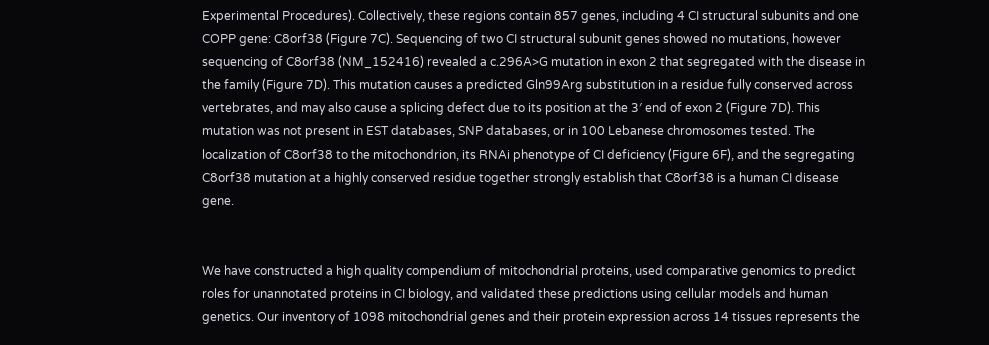Experimental Procedures). Collectively, these regions contain 857 genes, including 4 CI structural subunits and one COPP gene: C8orf38 (Figure 7C). Sequencing of two CI structural subunit genes showed no mutations, however sequencing of C8orf38 (NM_152416) revealed a c.296A>G mutation in exon 2 that segregated with the disease in the family (Figure 7D). This mutation causes a predicted Gln99Arg substitution in a residue fully conserved across vertebrates, and may also cause a splicing defect due to its position at the 3′ end of exon 2 (Figure 7D). This mutation was not present in EST databases, SNP databases, or in 100 Lebanese chromosomes tested. The localization of C8orf38 to the mitochondrion, its RNAi phenotype of CI deficiency (Figure 6F), and the segregating C8orf38 mutation at a highly conserved residue together strongly establish that C8orf38 is a human CI disease gene.


We have constructed a high quality compendium of mitochondrial proteins, used comparative genomics to predict roles for unannotated proteins in CI biology, and validated these predictions using cellular models and human genetics. Our inventory of 1098 mitochondrial genes and their protein expression across 14 tissues represents the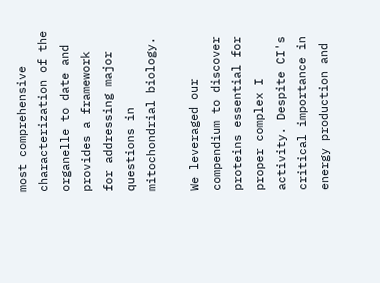most comprehensive characterization of the organelle to date and provides a framework for addressing major questions in mitochondrial biology.

We leveraged our compendium to discover proteins essential for proper complex I activity. Despite CI's critical importance in energy production and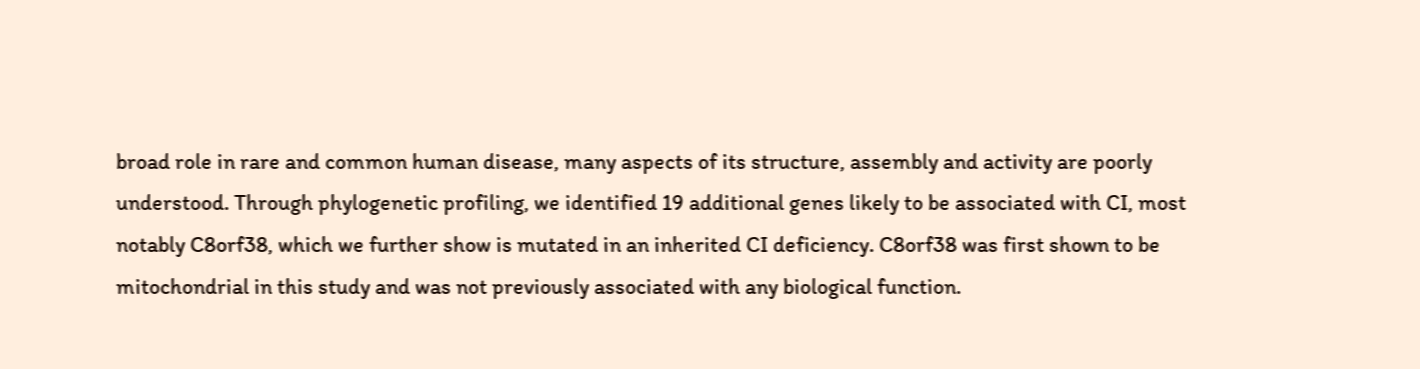broad role in rare and common human disease, many aspects of its structure, assembly and activity are poorly understood. Through phylogenetic profiling, we identified 19 additional genes likely to be associated with CI, most notably C8orf38, which we further show is mutated in an inherited CI deficiency. C8orf38 was first shown to be mitochondrial in this study and was not previously associated with any biological function.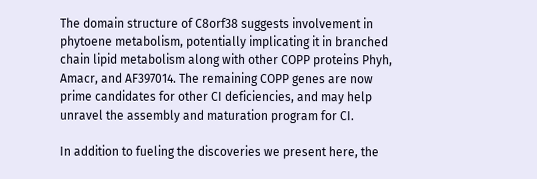The domain structure of C8orf38 suggests involvement in phytoene metabolism, potentially implicating it in branched chain lipid metabolism along with other COPP proteins Phyh, Amacr, and AF397014. The remaining COPP genes are now prime candidates for other CI deficiencies, and may help unravel the assembly and maturation program for CI.

In addition to fueling the discoveries we present here, the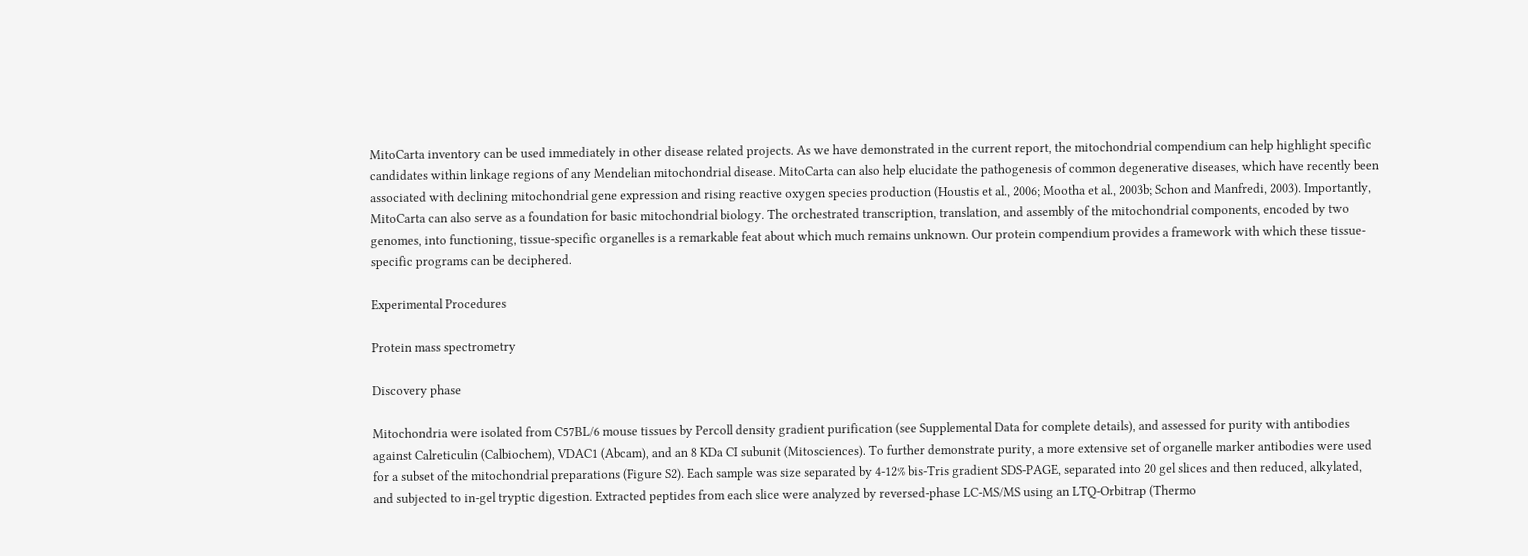MitoCarta inventory can be used immediately in other disease related projects. As we have demonstrated in the current report, the mitochondrial compendium can help highlight specific candidates within linkage regions of any Mendelian mitochondrial disease. MitoCarta can also help elucidate the pathogenesis of common degenerative diseases, which have recently been associated with declining mitochondrial gene expression and rising reactive oxygen species production (Houstis et al., 2006; Mootha et al., 2003b; Schon and Manfredi, 2003). Importantly, MitoCarta can also serve as a foundation for basic mitochondrial biology. The orchestrated transcription, translation, and assembly of the mitochondrial components, encoded by two genomes, into functioning, tissue-specific organelles is a remarkable feat about which much remains unknown. Our protein compendium provides a framework with which these tissue-specific programs can be deciphered.

Experimental Procedures

Protein mass spectrometry

Discovery phase

Mitochondria were isolated from C57BL/6 mouse tissues by Percoll density gradient purification (see Supplemental Data for complete details), and assessed for purity with antibodies against Calreticulin (Calbiochem), VDAC1 (Abcam), and an 8 KDa CI subunit (Mitosciences). To further demonstrate purity, a more extensive set of organelle marker antibodies were used for a subset of the mitochondrial preparations (Figure S2). Each sample was size separated by 4-12% bis-Tris gradient SDS-PAGE, separated into 20 gel slices and then reduced, alkylated, and subjected to in-gel tryptic digestion. Extracted peptides from each slice were analyzed by reversed-phase LC-MS/MS using an LTQ-Orbitrap (Thermo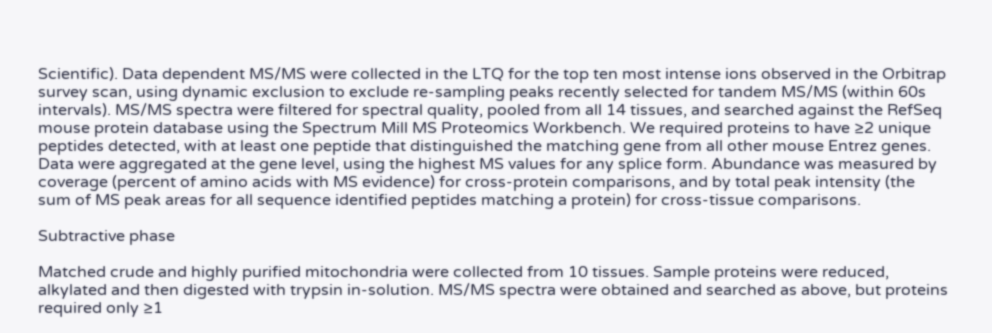Scientific). Data dependent MS/MS were collected in the LTQ for the top ten most intense ions observed in the Orbitrap survey scan, using dynamic exclusion to exclude re-sampling peaks recently selected for tandem MS/MS (within 60s intervals). MS/MS spectra were filtered for spectral quality, pooled from all 14 tissues, and searched against the RefSeq mouse protein database using the Spectrum Mill MS Proteomics Workbench. We required proteins to have ≥2 unique peptides detected, with at least one peptide that distinguished the matching gene from all other mouse Entrez genes. Data were aggregated at the gene level, using the highest MS values for any splice form. Abundance was measured by coverage (percent of amino acids with MS evidence) for cross-protein comparisons, and by total peak intensity (the sum of MS peak areas for all sequence identified peptides matching a protein) for cross-tissue comparisons.

Subtractive phase

Matched crude and highly purified mitochondria were collected from 10 tissues. Sample proteins were reduced, alkylated and then digested with trypsin in-solution. MS/MS spectra were obtained and searched as above, but proteins required only ≥1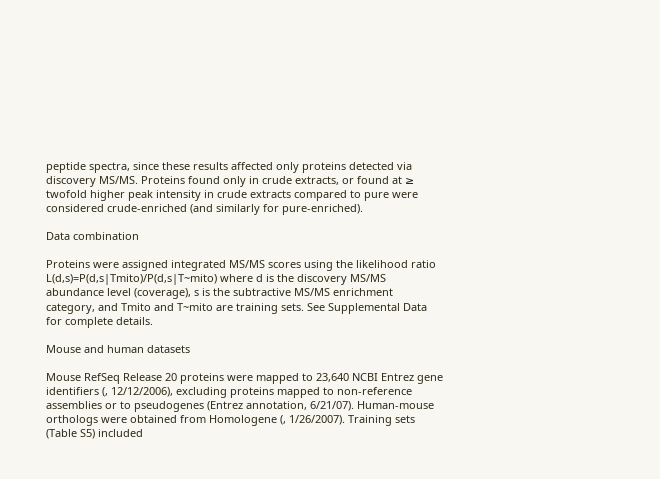peptide spectra, since these results affected only proteins detected via discovery MS/MS. Proteins found only in crude extracts, or found at ≥ twofold higher peak intensity in crude extracts compared to pure were considered crude-enriched (and similarly for pure-enriched).

Data combination

Proteins were assigned integrated MS/MS scores using the likelihood ratio L(d,s)=P(d,s|Tmito)/P(d,s|T~mito) where d is the discovery MS/MS abundance level (coverage), s is the subtractive MS/MS enrichment category, and Tmito and T~mito are training sets. See Supplemental Data for complete details.

Mouse and human datasets

Mouse RefSeq Release 20 proteins were mapped to 23,640 NCBI Entrez gene identifiers (, 12/12/2006), excluding proteins mapped to non-reference assemblies or to pseudogenes (Entrez annotation, 6/21/07). Human-mouse orthologs were obtained from Homologene (, 1/26/2007). Training sets (Table S5) included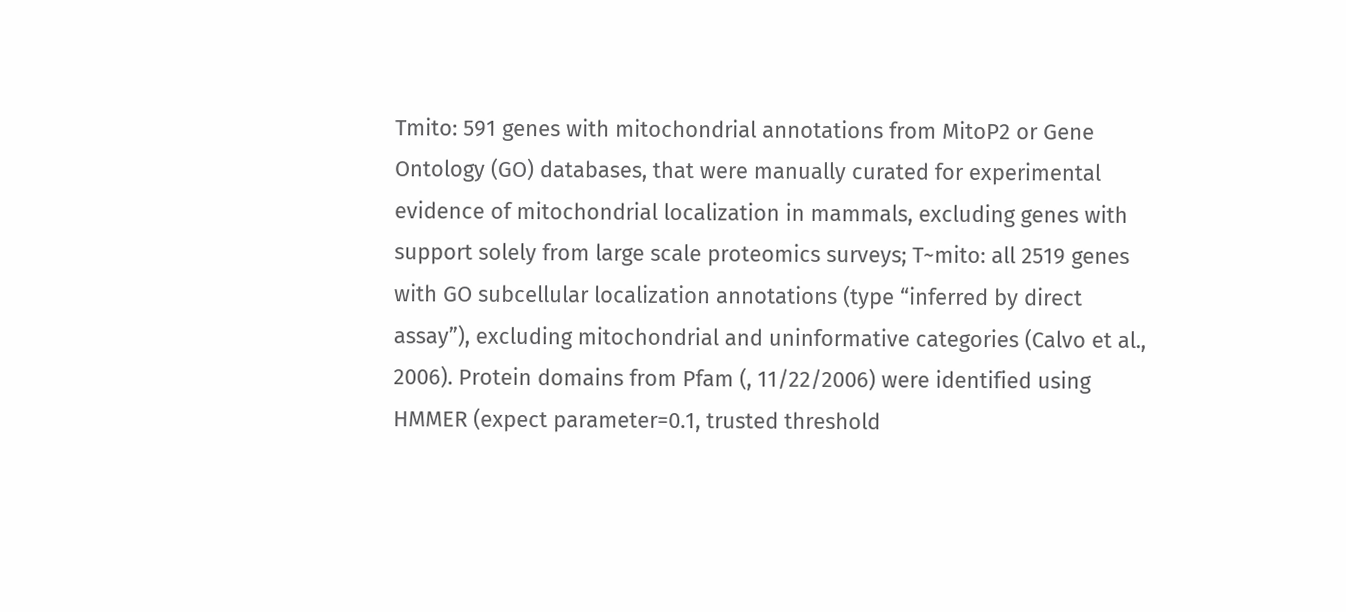Tmito: 591 genes with mitochondrial annotations from MitoP2 or Gene Ontology (GO) databases, that were manually curated for experimental evidence of mitochondrial localization in mammals, excluding genes with support solely from large scale proteomics surveys; T~mito: all 2519 genes with GO subcellular localization annotations (type “inferred by direct assay”), excluding mitochondrial and uninformative categories (Calvo et al., 2006). Protein domains from Pfam (, 11/22/2006) were identified using HMMER (expect parameter=0.1, trusted threshold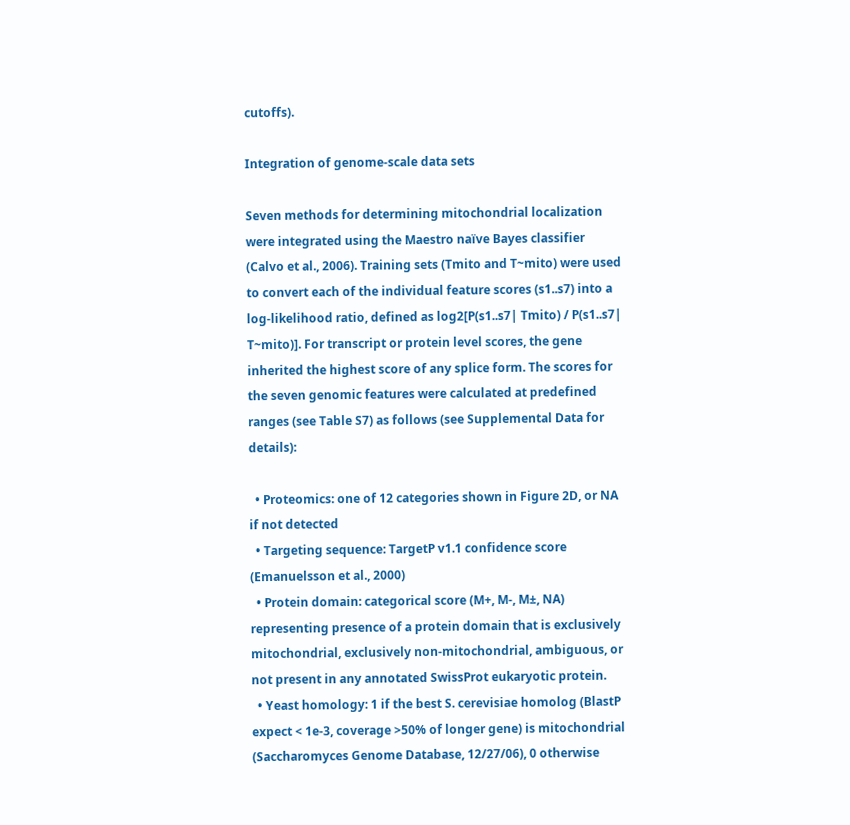cutoffs).

Integration of genome-scale data sets

Seven methods for determining mitochondrial localization were integrated using the Maestro naïve Bayes classifier (Calvo et al., 2006). Training sets (Tmito and T~mito) were used to convert each of the individual feature scores (s1..s7) into a log-likelihood ratio, defined as log2[P(s1..s7| Tmito) / P(s1..s7| T~mito)]. For transcript or protein level scores, the gene inherited the highest score of any splice form. The scores for the seven genomic features were calculated at predefined ranges (see Table S7) as follows (see Supplemental Data for details):

  • Proteomics: one of 12 categories shown in Figure 2D, or NA if not detected
  • Targeting sequence: TargetP v1.1 confidence score (Emanuelsson et al., 2000)
  • Protein domain: categorical score (M+, M-, M±, NA) representing presence of a protein domain that is exclusively mitochondrial, exclusively non-mitochondrial, ambiguous, or not present in any annotated SwissProt eukaryotic protein.
  • Yeast homology: 1 if the best S. cerevisiae homolog (BlastP expect < 1e-3, coverage >50% of longer gene) is mitochondrial (Saccharomyces Genome Database, 12/27/06), 0 otherwise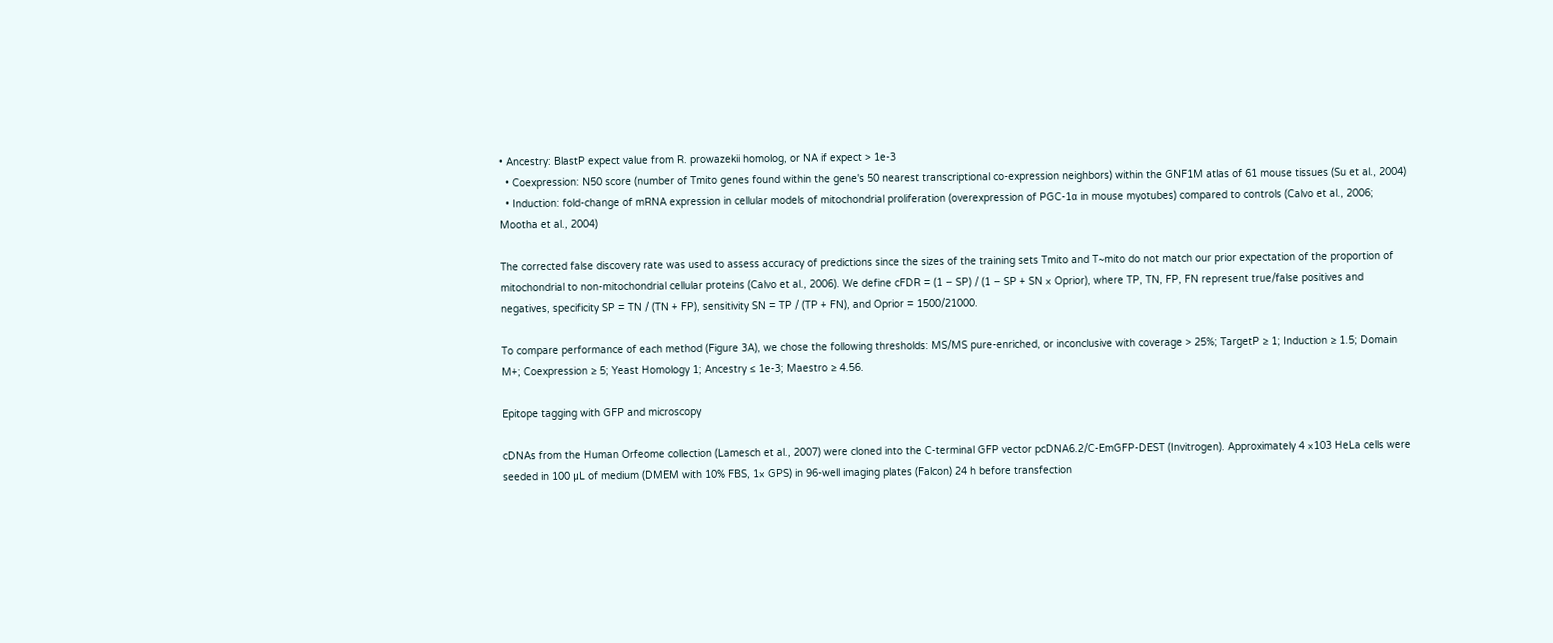• Ancestry: BlastP expect value from R. prowazekii homolog, or NA if expect > 1e-3
  • Coexpression: N50 score (number of Tmito genes found within the gene's 50 nearest transcriptional co-expression neighbors) within the GNF1M atlas of 61 mouse tissues (Su et al., 2004)
  • Induction: fold-change of mRNA expression in cellular models of mitochondrial proliferation (overexpression of PGC-1α in mouse myotubes) compared to controls (Calvo et al., 2006; Mootha et al., 2004)

The corrected false discovery rate was used to assess accuracy of predictions since the sizes of the training sets Tmito and T~mito do not match our prior expectation of the proportion of mitochondrial to non-mitochondrial cellular proteins (Calvo et al., 2006). We define cFDR = (1 − SP) / (1 − SP + SN × Oprior), where TP, TN, FP, FN represent true/false positives and negatives, specificity SP = TN / (TN + FP), sensitivity SN = TP / (TP + FN), and Oprior = 1500/21000.

To compare performance of each method (Figure 3A), we chose the following thresholds: MS/MS pure-enriched, or inconclusive with coverage > 25%; TargetP ≥ 1; Induction ≥ 1.5; Domain M+; Coexpression ≥ 5; Yeast Homology 1; Ancestry ≤ 1e-3; Maestro ≥ 4.56.

Epitope tagging with GFP and microscopy

cDNAs from the Human Orfeome collection (Lamesch et al., 2007) were cloned into the C-terminal GFP vector pcDNA6.2/C-EmGFP-DEST (Invitrogen). Approximately 4 ×103 HeLa cells were seeded in 100 μL of medium (DMEM with 10% FBS, 1× GPS) in 96-well imaging plates (Falcon) 24 h before transfection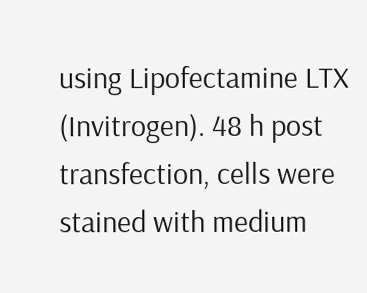using Lipofectamine LTX (Invitrogen). 48 h post transfection, cells were stained with medium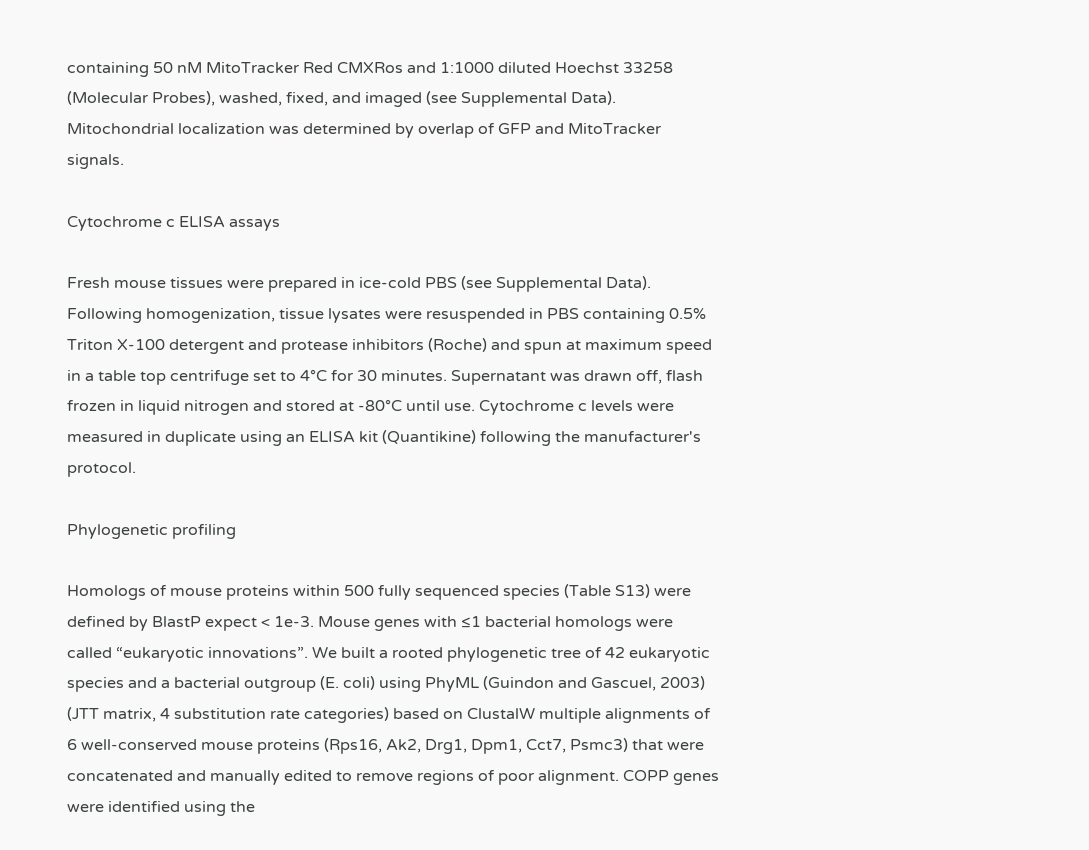containing 50 nM MitoTracker Red CMXRos and 1:1000 diluted Hoechst 33258 (Molecular Probes), washed, fixed, and imaged (see Supplemental Data). Mitochondrial localization was determined by overlap of GFP and MitoTracker signals.

Cytochrome c ELISA assays

Fresh mouse tissues were prepared in ice-cold PBS (see Supplemental Data). Following homogenization, tissue lysates were resuspended in PBS containing 0.5% Triton X-100 detergent and protease inhibitors (Roche) and spun at maximum speed in a table top centrifuge set to 4°C for 30 minutes. Supernatant was drawn off, flash frozen in liquid nitrogen and stored at -80°C until use. Cytochrome c levels were measured in duplicate using an ELISA kit (Quantikine) following the manufacturer's protocol.

Phylogenetic profiling

Homologs of mouse proteins within 500 fully sequenced species (Table S13) were defined by BlastP expect < 1e-3. Mouse genes with ≤1 bacterial homologs were called “eukaryotic innovations”. We built a rooted phylogenetic tree of 42 eukaryotic species and a bacterial outgroup (E. coli) using PhyML (Guindon and Gascuel, 2003) (JTT matrix, 4 substitution rate categories) based on ClustalW multiple alignments of 6 well-conserved mouse proteins (Rps16, Ak2, Drg1, Dpm1, Cct7, Psmc3) that were concatenated and manually edited to remove regions of poor alignment. COPP genes were identified using the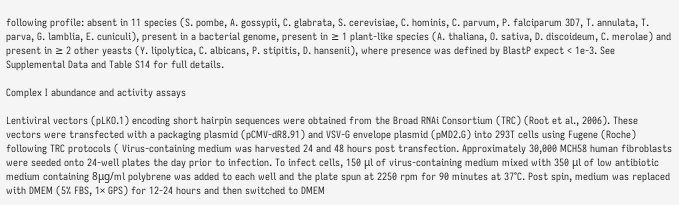following profile: absent in 11 species (S. pombe, A. gossypii, C. glabrata, S. cerevisiae, C. hominis, C. parvum, P. falciparum 3D7, T. annulata, T. parva, G. lamblia, E. cuniculi), present in a bacterial genome, present in ≥ 1 plant-like species (A. thaliana, O. sativa, D. discoideum, C. merolae) and present in ≥ 2 other yeasts (Y. lipolytica, C. albicans, P. stipitis, D. hansenii), where presence was defined by BlastP expect < 1e-3. See Supplemental Data and Table S14 for full details.

Complex I abundance and activity assays

Lentiviral vectors (pLKO.1) encoding short hairpin sequences were obtained from the Broad RNAi Consortium (TRC) (Root et al., 2006). These vectors were transfected with a packaging plasmid (pCMV-dR8.91) and VSV-G envelope plasmid (pMD2.G) into 293T cells using Fugene (Roche) following TRC protocols ( Virus-containing medium was harvested 24 and 48 hours post transfection. Approximately 30,000 MCH58 human fibroblasts were seeded onto 24-well plates the day prior to infection. To infect cells, 150 μl of virus-containing medium mixed with 350 μl of low antibiotic medium containing 8μg/ml polybrene was added to each well and the plate spun at 2250 rpm for 90 minutes at 37°C. Post spin, medium was replaced with DMEM (5% FBS, 1× GPS) for 12-24 hours and then switched to DMEM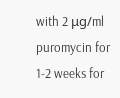with 2 μg/ml puromycin for 1-2 weeks for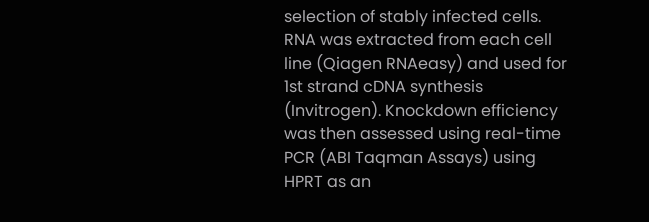selection of stably infected cells. RNA was extracted from each cell line (Qiagen RNAeasy) and used for 1st strand cDNA synthesis (Invitrogen). Knockdown efficiency was then assessed using real-time PCR (ABI Taqman Assays) using HPRT as an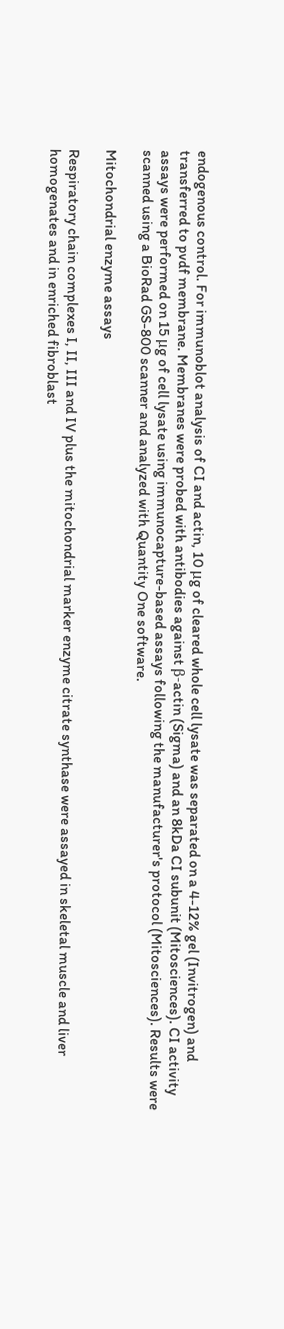endogenous control. For immunoblot analysis of CI and actin, 10 μg of cleared whole cell lysate was separated on a 4-12% gel (Invitrogen) and transferred to pvdf membrane. Membranes were probed with antibodies against β-actin (Sigma) and an 8kDa CI subunit (Mitosciences). CI activity assays were performed on 15 μg of cell lysate using immunocapture-based assays following the manufacturer's protocol (Mitosciences). Results were scanned using a BioRad GS-800 scanner and analyzed with Quantity One software.

Mitochondrial enzyme assays

Respiratory chain complexes I, II, III and IV plus the mitochondrial marker enzyme citrate synthase were assayed in skeletal muscle and liver homogenates and in enriched fibroblast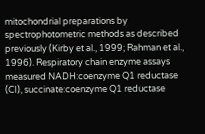mitochondrial preparations by spectrophotometric methods as described previously (Kirby et al., 1999; Rahman et al., 1996). Respiratory chain enzyme assays measured NADH:coenzyme Q1 reductase (CI), succinate:coenzyme Q1 reductase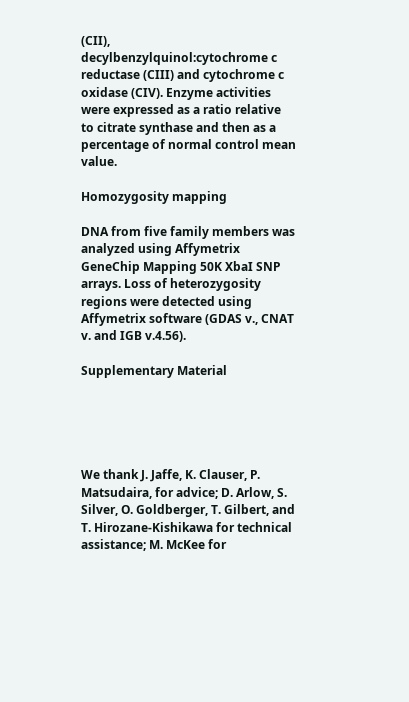(CII), decylbenzylquinol:cytochrome c reductase (CIII) and cytochrome c oxidase (CIV). Enzyme activities were expressed as a ratio relative to citrate synthase and then as a percentage of normal control mean value.

Homozygosity mapping

DNA from five family members was analyzed using Affymetrix GeneChip Mapping 50K XbaI SNP arrays. Loss of heterozygosity regions were detected using Affymetrix software (GDAS v., CNAT v. and IGB v.4.56).

Supplementary Material





We thank J. Jaffe, K. Clauser, P. Matsudaira, for advice; D. Arlow, S. Silver, O. Goldberger, T. Gilbert, and T. Hirozane-Kishikawa for technical assistance; M. McKee for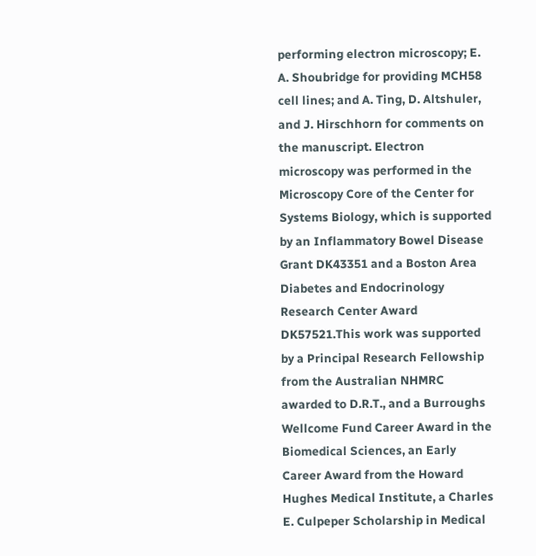performing electron microscopy; E. A. Shoubridge for providing MCH58 cell lines; and A. Ting, D. Altshuler, and J. Hirschhorn for comments on the manuscript. Electron microscopy was performed in the Microscopy Core of the Center for Systems Biology, which is supported by an Inflammatory Bowel Disease Grant DK43351 and a Boston Area Diabetes and Endocrinology Research Center Award DK57521.This work was supported by a Principal Research Fellowship from the Australian NHMRC awarded to D.R.T., and a Burroughs Wellcome Fund Career Award in the Biomedical Sciences, an Early Career Award from the Howard Hughes Medical Institute, a Charles E. Culpeper Scholarship in Medical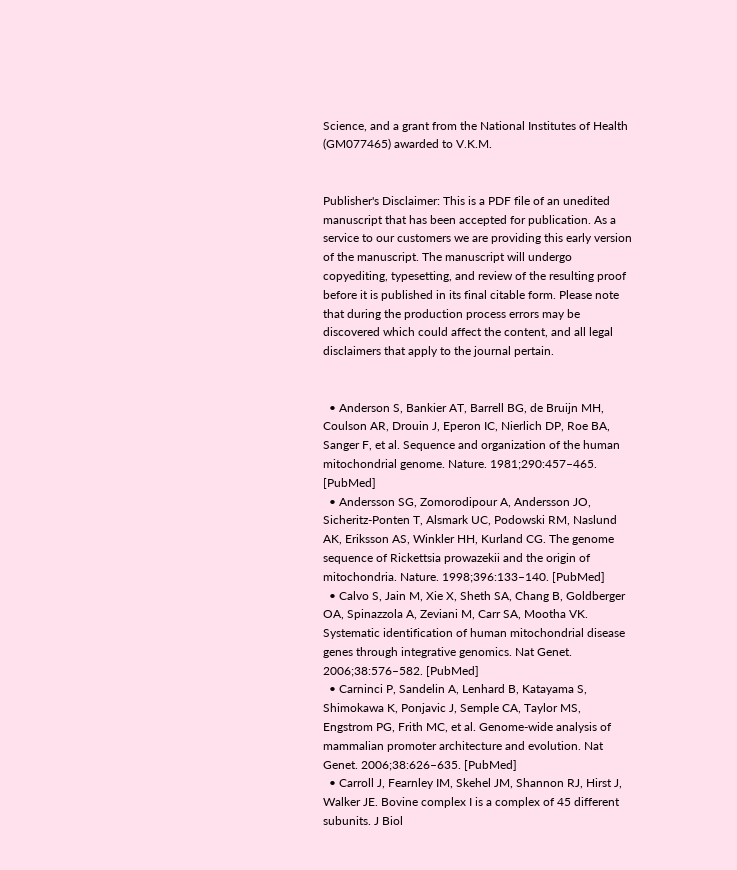Science, and a grant from the National Institutes of Health (GM077465) awarded to V.K.M.


Publisher's Disclaimer: This is a PDF file of an unedited manuscript that has been accepted for publication. As a service to our customers we are providing this early version of the manuscript. The manuscript will undergo copyediting, typesetting, and review of the resulting proof before it is published in its final citable form. Please note that during the production process errors may be discovered which could affect the content, and all legal disclaimers that apply to the journal pertain.


  • Anderson S, Bankier AT, Barrell BG, de Bruijn MH, Coulson AR, Drouin J, Eperon IC, Nierlich DP, Roe BA, Sanger F, et al. Sequence and organization of the human mitochondrial genome. Nature. 1981;290:457–465. [PubMed]
  • Andersson SG, Zomorodipour A, Andersson JO, Sicheritz-Ponten T, Alsmark UC, Podowski RM, Naslund AK, Eriksson AS, Winkler HH, Kurland CG. The genome sequence of Rickettsia prowazekii and the origin of mitochondria. Nature. 1998;396:133–140. [PubMed]
  • Calvo S, Jain M, Xie X, Sheth SA, Chang B, Goldberger OA, Spinazzola A, Zeviani M, Carr SA, Mootha VK. Systematic identification of human mitochondrial disease genes through integrative genomics. Nat Genet. 2006;38:576–582. [PubMed]
  • Carninci P, Sandelin A, Lenhard B, Katayama S, Shimokawa K, Ponjavic J, Semple CA, Taylor MS, Engstrom PG, Frith MC, et al. Genome-wide analysis of mammalian promoter architecture and evolution. Nat Genet. 2006;38:626–635. [PubMed]
  • Carroll J, Fearnley IM, Skehel JM, Shannon RJ, Hirst J, Walker JE. Bovine complex I is a complex of 45 different subunits. J Biol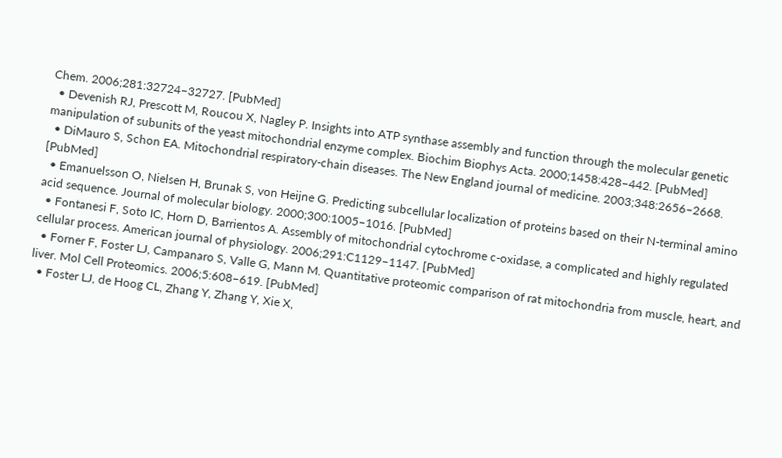Chem. 2006;281:32724–32727. [PubMed]
  • Devenish RJ, Prescott M, Roucou X, Nagley P. Insights into ATP synthase assembly and function through the molecular genetic manipulation of subunits of the yeast mitochondrial enzyme complex. Biochim Biophys Acta. 2000;1458:428–442. [PubMed]
  • DiMauro S, Schon EA. Mitochondrial respiratory-chain diseases. The New England journal of medicine. 2003;348:2656–2668. [PubMed]
  • Emanuelsson O, Nielsen H, Brunak S, von Heijne G. Predicting subcellular localization of proteins based on their N-terminal amino acid sequence. Journal of molecular biology. 2000;300:1005–1016. [PubMed]
  • Fontanesi F, Soto IC, Horn D, Barrientos A. Assembly of mitochondrial cytochrome c-oxidase, a complicated and highly regulated cellular process. American journal of physiology. 2006;291:C1129–1147. [PubMed]
  • Forner F, Foster LJ, Campanaro S, Valle G, Mann M. Quantitative proteomic comparison of rat mitochondria from muscle, heart, and liver. Mol Cell Proteomics. 2006;5:608–619. [PubMed]
  • Foster LJ, de Hoog CL, Zhang Y, Zhang Y, Xie X,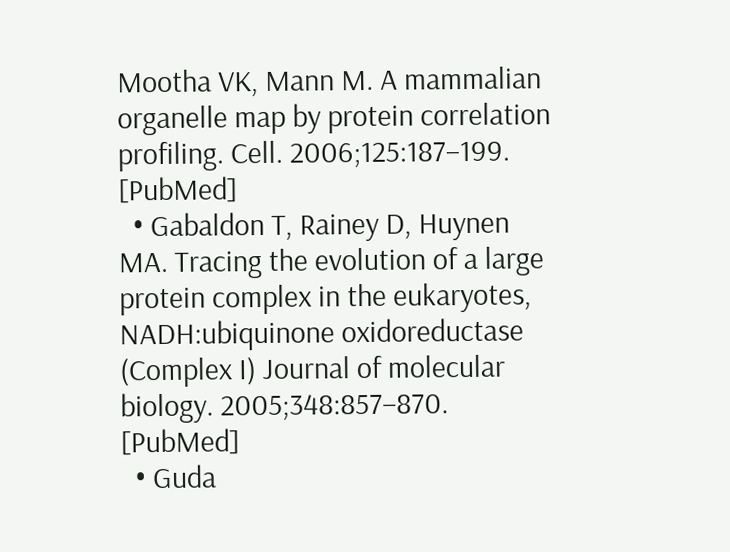Mootha VK, Mann M. A mammalian organelle map by protein correlation profiling. Cell. 2006;125:187–199. [PubMed]
  • Gabaldon T, Rainey D, Huynen MA. Tracing the evolution of a large protein complex in the eukaryotes, NADH:ubiquinone oxidoreductase (Complex I) Journal of molecular biology. 2005;348:857–870. [PubMed]
  • Guda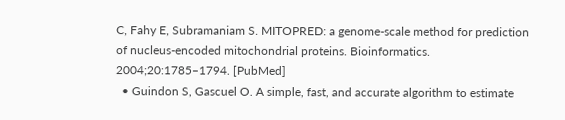C, Fahy E, Subramaniam S. MITOPRED: a genome-scale method for prediction of nucleus-encoded mitochondrial proteins. Bioinformatics. 2004;20:1785–1794. [PubMed]
  • Guindon S, Gascuel O. A simple, fast, and accurate algorithm to estimate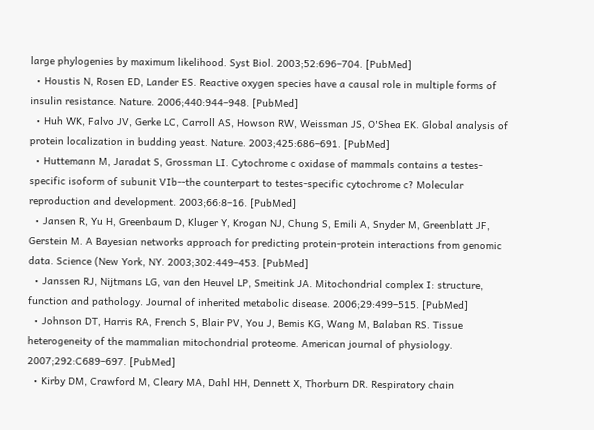large phylogenies by maximum likelihood. Syst Biol. 2003;52:696–704. [PubMed]
  • Houstis N, Rosen ED, Lander ES. Reactive oxygen species have a causal role in multiple forms of insulin resistance. Nature. 2006;440:944–948. [PubMed]
  • Huh WK, Falvo JV, Gerke LC, Carroll AS, Howson RW, Weissman JS, O'Shea EK. Global analysis of protein localization in budding yeast. Nature. 2003;425:686–691. [PubMed]
  • Huttemann M, Jaradat S, Grossman LI. Cytochrome c oxidase of mammals contains a testes-specific isoform of subunit VIb--the counterpart to testes-specific cytochrome c? Molecular reproduction and development. 2003;66:8–16. [PubMed]
  • Jansen R, Yu H, Greenbaum D, Kluger Y, Krogan NJ, Chung S, Emili A, Snyder M, Greenblatt JF, Gerstein M. A Bayesian networks approach for predicting protein-protein interactions from genomic data. Science (New York, NY. 2003;302:449–453. [PubMed]
  • Janssen RJ, Nijtmans LG, van den Heuvel LP, Smeitink JA. Mitochondrial complex I: structure, function and pathology. Journal of inherited metabolic disease. 2006;29:499–515. [PubMed]
  • Johnson DT, Harris RA, French S, Blair PV, You J, Bemis KG, Wang M, Balaban RS. Tissue heterogeneity of the mammalian mitochondrial proteome. American journal of physiology. 2007;292:C689–697. [PubMed]
  • Kirby DM, Crawford M, Cleary MA, Dahl HH, Dennett X, Thorburn DR. Respiratory chain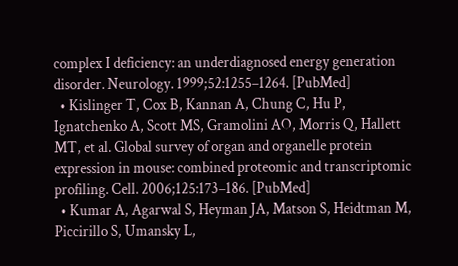complex I deficiency: an underdiagnosed energy generation disorder. Neurology. 1999;52:1255–1264. [PubMed]
  • Kislinger T, Cox B, Kannan A, Chung C, Hu P, Ignatchenko A, Scott MS, Gramolini AO, Morris Q, Hallett MT, et al. Global survey of organ and organelle protein expression in mouse: combined proteomic and transcriptomic profiling. Cell. 2006;125:173–186. [PubMed]
  • Kumar A, Agarwal S, Heyman JA, Matson S, Heidtman M, Piccirillo S, Umansky L,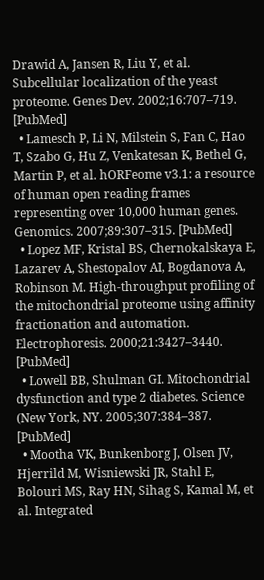Drawid A, Jansen R, Liu Y, et al. Subcellular localization of the yeast proteome. Genes Dev. 2002;16:707–719. [PubMed]
  • Lamesch P, Li N, Milstein S, Fan C, Hao T, Szabo G, Hu Z, Venkatesan K, Bethel G, Martin P, et al. hORFeome v3.1: a resource of human open reading frames representing over 10,000 human genes. Genomics. 2007;89:307–315. [PubMed]
  • Lopez MF, Kristal BS, Chernokalskaya E, Lazarev A, Shestopalov AI, Bogdanova A, Robinson M. High-throughput profiling of the mitochondrial proteome using affinity fractionation and automation. Electrophoresis. 2000;21:3427–3440. [PubMed]
  • Lowell BB, Shulman GI. Mitochondrial dysfunction and type 2 diabetes. Science (New York, NY. 2005;307:384–387. [PubMed]
  • Mootha VK, Bunkenborg J, Olsen JV, Hjerrild M, Wisniewski JR, Stahl E, Bolouri MS, Ray HN, Sihag S, Kamal M, et al. Integrated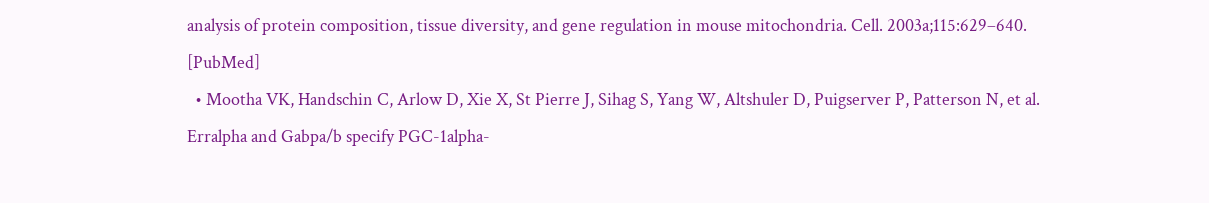analysis of protein composition, tissue diversity, and gene regulation in mouse mitochondria. Cell. 2003a;115:629–640. [PubMed]
  • Mootha VK, Handschin C, Arlow D, Xie X, St Pierre J, Sihag S, Yang W, Altshuler D, Puigserver P, Patterson N, et al. Erralpha and Gabpa/b specify PGC-1alpha-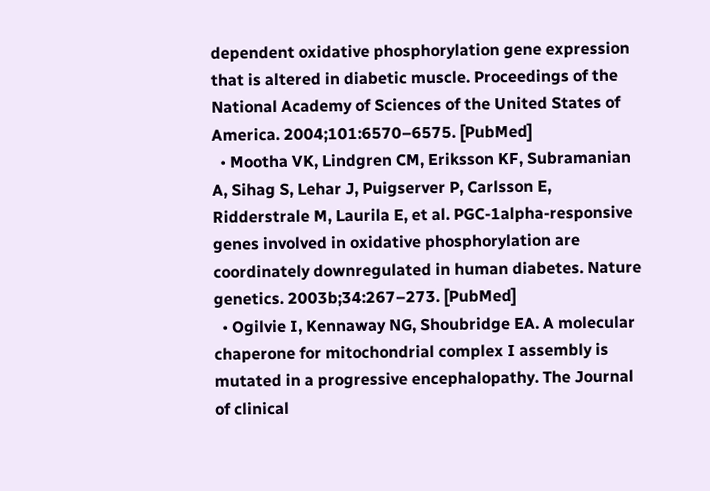dependent oxidative phosphorylation gene expression that is altered in diabetic muscle. Proceedings of the National Academy of Sciences of the United States of America. 2004;101:6570–6575. [PubMed]
  • Mootha VK, Lindgren CM, Eriksson KF, Subramanian A, Sihag S, Lehar J, Puigserver P, Carlsson E, Ridderstrale M, Laurila E, et al. PGC-1alpha-responsive genes involved in oxidative phosphorylation are coordinately downregulated in human diabetes. Nature genetics. 2003b;34:267–273. [PubMed]
  • Ogilvie I, Kennaway NG, Shoubridge EA. A molecular chaperone for mitochondrial complex I assembly is mutated in a progressive encephalopathy. The Journal of clinical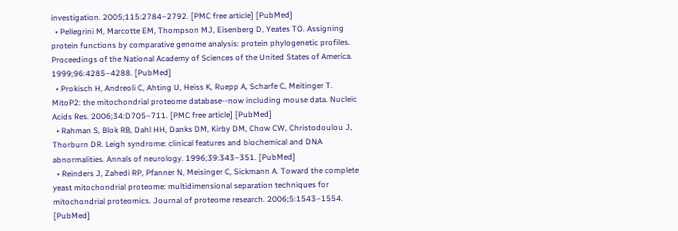investigation. 2005;115:2784–2792. [PMC free article] [PubMed]
  • Pellegrini M, Marcotte EM, Thompson MJ, Eisenberg D, Yeates TO. Assigning protein functions by comparative genome analysis: protein phylogenetic profiles. Proceedings of the National Academy of Sciences of the United States of America. 1999;96:4285–4288. [PubMed]
  • Prokisch H, Andreoli C, Ahting U, Heiss K, Ruepp A, Scharfe C, Meitinger T. MitoP2: the mitochondrial proteome database--now including mouse data. Nucleic Acids Res. 2006;34:D705–711. [PMC free article] [PubMed]
  • Rahman S, Blok RB, Dahl HH, Danks DM, Kirby DM, Chow CW, Christodoulou J, Thorburn DR. Leigh syndrome: clinical features and biochemical and DNA abnormalities. Annals of neurology. 1996;39:343–351. [PubMed]
  • Reinders J, Zahedi RP, Pfanner N, Meisinger C, Sickmann A. Toward the complete yeast mitochondrial proteome: multidimensional separation techniques for mitochondrial proteomics. Journal of proteome research. 2006;5:1543–1554. [PubMed]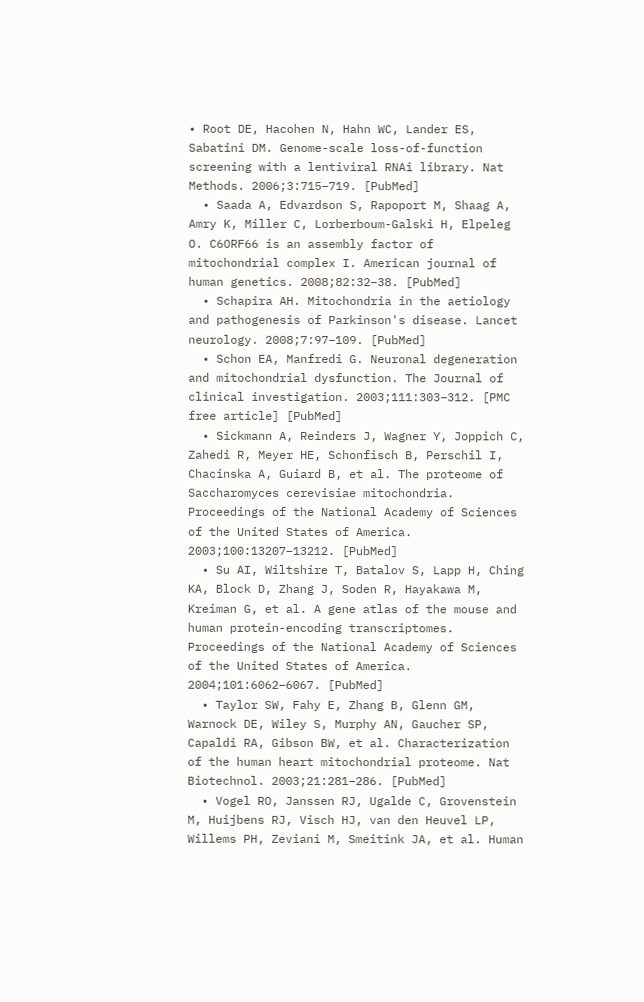• Root DE, Hacohen N, Hahn WC, Lander ES, Sabatini DM. Genome-scale loss-of-function screening with a lentiviral RNAi library. Nat Methods. 2006;3:715–719. [PubMed]
  • Saada A, Edvardson S, Rapoport M, Shaag A, Amry K, Miller C, Lorberboum-Galski H, Elpeleg O. C6ORF66 is an assembly factor of mitochondrial complex I. American journal of human genetics. 2008;82:32–38. [PubMed]
  • Schapira AH. Mitochondria in the aetiology and pathogenesis of Parkinson's disease. Lancet neurology. 2008;7:97–109. [PubMed]
  • Schon EA, Manfredi G. Neuronal degeneration and mitochondrial dysfunction. The Journal of clinical investigation. 2003;111:303–312. [PMC free article] [PubMed]
  • Sickmann A, Reinders J, Wagner Y, Joppich C, Zahedi R, Meyer HE, Schonfisch B, Perschil I, Chacinska A, Guiard B, et al. The proteome of Saccharomyces cerevisiae mitochondria. Proceedings of the National Academy of Sciences of the United States of America. 2003;100:13207–13212. [PubMed]
  • Su AI, Wiltshire T, Batalov S, Lapp H, Ching KA, Block D, Zhang J, Soden R, Hayakawa M, Kreiman G, et al. A gene atlas of the mouse and human protein-encoding transcriptomes. Proceedings of the National Academy of Sciences of the United States of America. 2004;101:6062–6067. [PubMed]
  • Taylor SW, Fahy E, Zhang B, Glenn GM, Warnock DE, Wiley S, Murphy AN, Gaucher SP, Capaldi RA, Gibson BW, et al. Characterization of the human heart mitochondrial proteome. Nat Biotechnol. 2003;21:281–286. [PubMed]
  • Vogel RO, Janssen RJ, Ugalde C, Grovenstein M, Huijbens RJ, Visch HJ, van den Heuvel LP, Willems PH, Zeviani M, Smeitink JA, et al. Human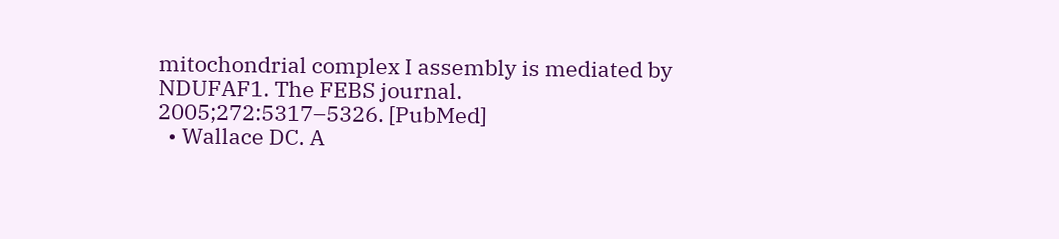mitochondrial complex I assembly is mediated by NDUFAF1. The FEBS journal. 2005;272:5317–5326. [PubMed]
  • Wallace DC. A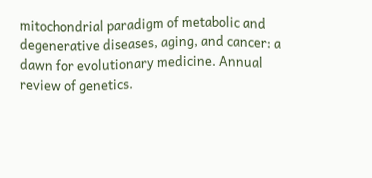mitochondrial paradigm of metabolic and degenerative diseases, aging, and cancer: a dawn for evolutionary medicine. Annual review of genetics.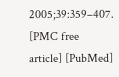2005;39:359–407. [PMC free article] [PubMed]